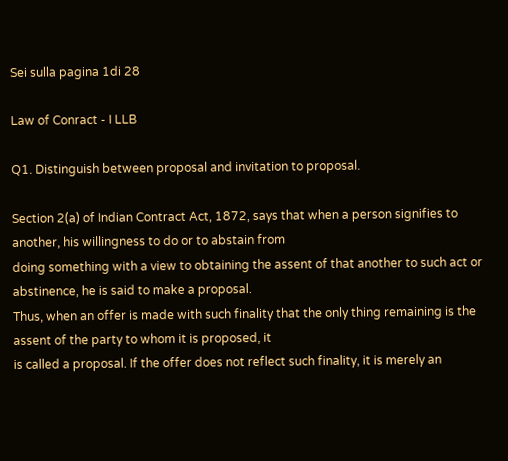Sei sulla pagina 1di 28

Law of Conract - I LLB

Q1. Distinguish between proposal and invitation to proposal.

Section 2(a) of Indian Contract Act, 1872, says that when a person signifies to another, his willingness to do or to abstain from
doing something with a view to obtaining the assent of that another to such act or abstinence, he is said to make a proposal.
Thus, when an offer is made with such finality that the only thing remaining is the assent of the party to whom it is proposed, it
is called a proposal. If the offer does not reflect such finality, it is merely an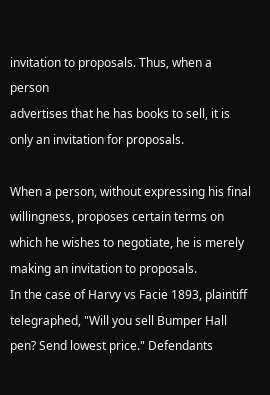invitation to proposals. Thus, when a person
advertises that he has books to sell, it is only an invitation for proposals.

When a person, without expressing his final willingness, proposes certain terms on which he wishes to negotiate, he is merely
making an invitation to proposals.
In the case of Harvy vs Facie 1893, plaintiff telegraphed, "Will you sell Bumper Hall pen? Send lowest price." Defendants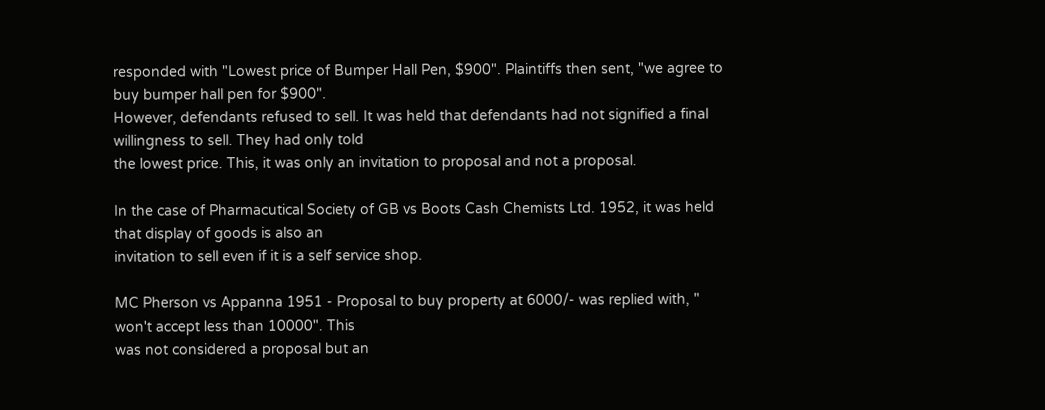responded with "Lowest price of Bumper Hall Pen, $900". Plaintiffs then sent, "we agree to buy bumper hall pen for $900".
However, defendants refused to sell. It was held that defendants had not signified a final willingness to sell. They had only told
the lowest price. This, it was only an invitation to proposal and not a proposal.

In the case of Pharmacutical Society of GB vs Boots Cash Chemists Ltd. 1952, it was held that display of goods is also an
invitation to sell even if it is a self service shop.

MC Pherson vs Appanna 1951 - Proposal to buy property at 6000/- was replied with, " won't accept less than 10000". This
was not considered a proposal but an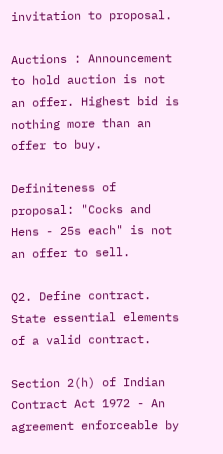invitation to proposal.

Auctions : Announcement to hold auction is not an offer. Highest bid is nothing more than an offer to buy.

Definiteness of proposal: "Cocks and Hens - 25s each" is not an offer to sell.

Q2. Define contract. State essential elements of a valid contract.

Section 2(h) of Indian Contract Act 1972 - An agreement enforceable by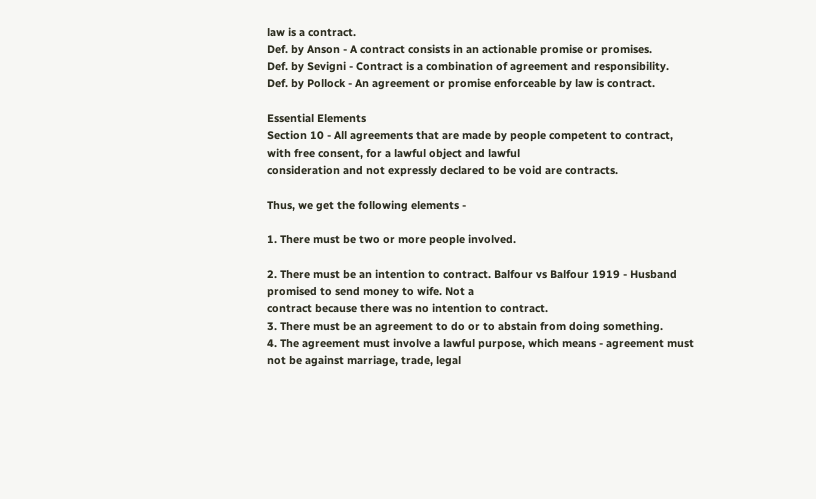law is a contract.
Def. by Anson - A contract consists in an actionable promise or promises.
Def. by Sevigni - Contract is a combination of agreement and responsibility.
Def. by Pollock - An agreement or promise enforceable by law is contract.

Essential Elements
Section 10 - All agreements that are made by people competent to contract, with free consent, for a lawful object and lawful
consideration and not expressly declared to be void are contracts.

Thus, we get the following elements -

1. There must be two or more people involved.

2. There must be an intention to contract. Balfour vs Balfour 1919 - Husband promised to send money to wife. Not a
contract because there was no intention to contract.
3. There must be an agreement to do or to abstain from doing something.
4. The agreement must involve a lawful purpose, which means - agreement must not be against marriage, trade, legal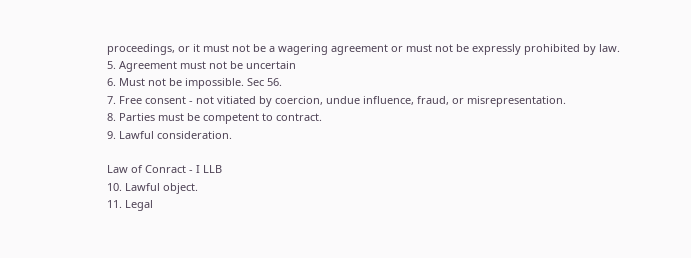proceedings, or it must not be a wagering agreement or must not be expressly prohibited by law.
5. Agreement must not be uncertain
6. Must not be impossible. Sec 56.
7. Free consent - not vitiated by coercion, undue influence, fraud, or misrepresentation.
8. Parties must be competent to contract.
9. Lawful consideration.

Law of Conract - I LLB
10. Lawful object.
11. Legal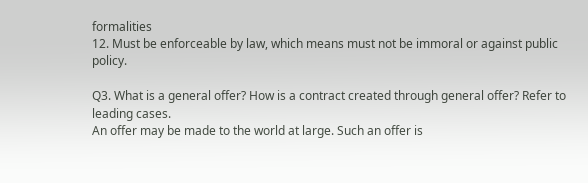formalities
12. Must be enforceable by law, which means must not be immoral or against public policy.

Q3. What is a general offer? How is a contract created through general offer? Refer to
leading cases.
An offer may be made to the world at large. Such an offer is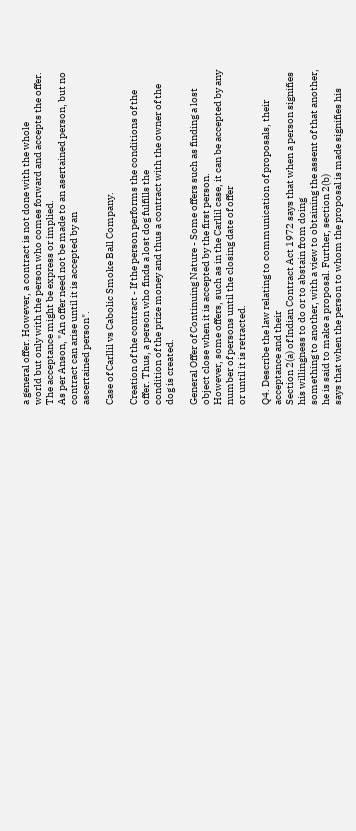a general offer. However, a contract is not done with the whole
world but only with the person who comes forward and accepts the offer. The acceptance might be express or implied.
As per Anson, "An offer need not be made to an asertained person, but no contract can arise until it is accepted by an
ascertained person".

Case of Carllil vs Cabolic Smoke Ball Company.

Creation of the contract - If the person performs the conditions of the offer. Thus, a person who finds a lost dog fulfills the
condition of the prize money and thus a contract with the owner of the dog is created.

General Offer of Continuing Nature - Some offers such as finding a lost object close when it is accepted by the first person.
However, some offers, such as in the Carllil case, it can be accepted by any number of persons until the closing date of offer
or until it is retracted.

Q4. Describe the law relating to communication of proposals, their acceptance and their
Section 2(a) of Indian Contract Act 1972 says that when a person signifies his willingness to do or to abstain from doing
something to another, with a view to obtaining the assent of that another, he is said to make a proposal. Further, section 2(b)
says that when the person to whom the proposal is made signifies his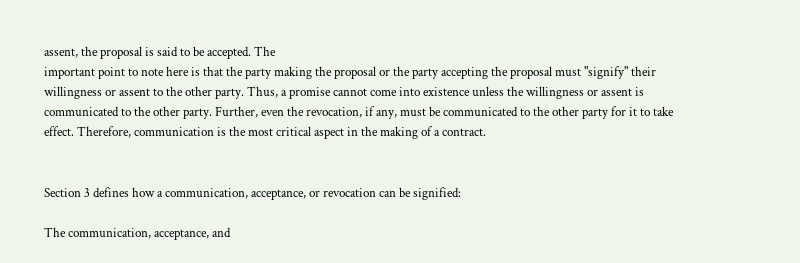assent, the proposal is said to be accepted. The
important point to note here is that the party making the proposal or the party accepting the proposal must "signify" their
willingness or assent to the other party. Thus, a promise cannot come into existence unless the willingness or assent is
communicated to the other party. Further, even the revocation, if any, must be communicated to the other party for it to take
effect. Therefore, communication is the most critical aspect in the making of a contract.


Section 3 defines how a communication, acceptance, or revocation can be signified:

The communication, acceptance, and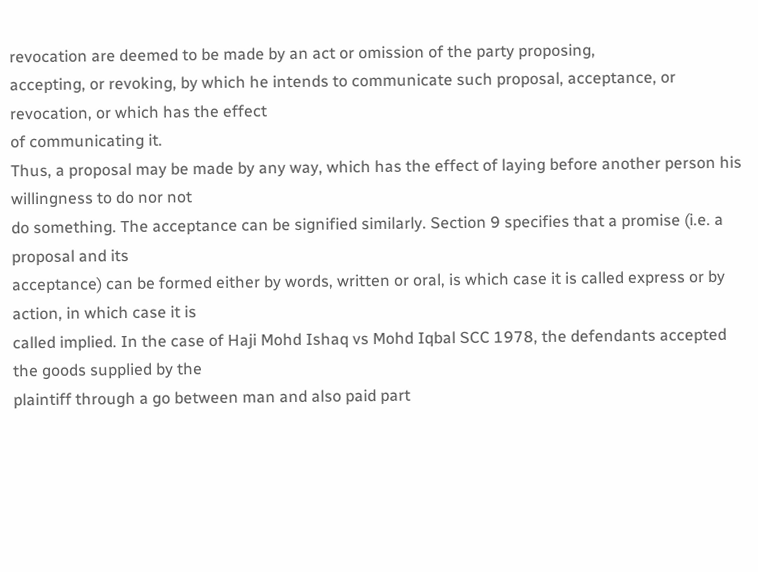revocation are deemed to be made by an act or omission of the party proposing,
accepting, or revoking, by which he intends to communicate such proposal, acceptance, or revocation, or which has the effect
of communicating it.
Thus, a proposal may be made by any way, which has the effect of laying before another person his willingness to do nor not
do something. The acceptance can be signified similarly. Section 9 specifies that a promise (i.e. a proposal and its
acceptance) can be formed either by words, written or oral, is which case it is called express or by action, in which case it is
called implied. In the case of Haji Mohd Ishaq vs Mohd Iqbal SCC 1978, the defendants accepted the goods supplied by the
plaintiff through a go between man and also paid part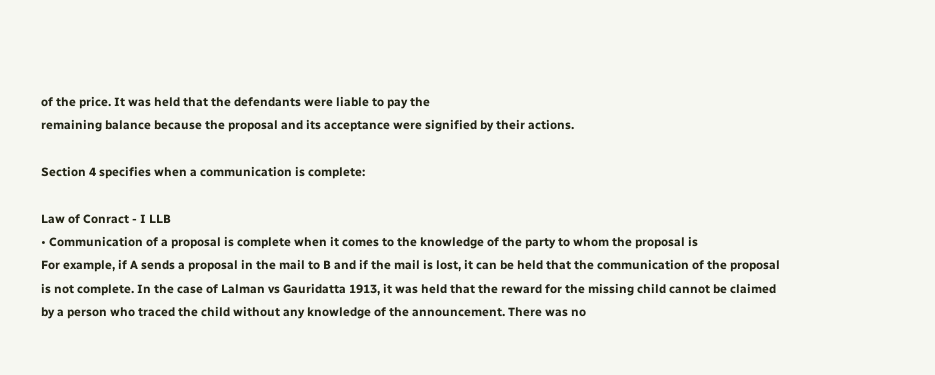of the price. It was held that the defendants were liable to pay the
remaining balance because the proposal and its acceptance were signified by their actions.

Section 4 specifies when a communication is complete:

Law of Conract - I LLB
• Communication of a proposal is complete when it comes to the knowledge of the party to whom the proposal is
For example, if A sends a proposal in the mail to B and if the mail is lost, it can be held that the communication of the proposal
is not complete. In the case of Lalman vs Gauridatta 1913, it was held that the reward for the missing child cannot be claimed
by a person who traced the child without any knowledge of the announcement. There was no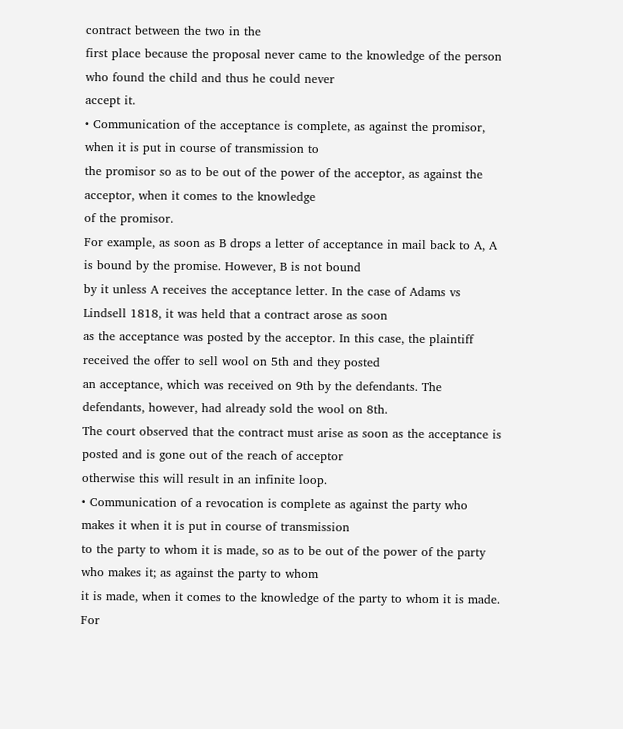contract between the two in the
first place because the proposal never came to the knowledge of the person who found the child and thus he could never
accept it.
• Communication of the acceptance is complete, as against the promisor, when it is put in course of transmission to
the promisor so as to be out of the power of the acceptor, as against the acceptor, when it comes to the knowledge
of the promisor.
For example, as soon as B drops a letter of acceptance in mail back to A, A is bound by the promise. However, B is not bound
by it unless A receives the acceptance letter. In the case of Adams vs Lindsell 1818, it was held that a contract arose as soon
as the acceptance was posted by the acceptor. In this case, the plaintiff received the offer to sell wool on 5th and they posted
an acceptance, which was received on 9th by the defendants. The defendants, however, had already sold the wool on 8th.
The court observed that the contract must arise as soon as the acceptance is posted and is gone out of the reach of acceptor
otherwise this will result in an infinite loop.
• Communication of a revocation is complete as against the party who makes it when it is put in course of transmission
to the party to whom it is made, so as to be out of the power of the party who makes it; as against the party to whom
it is made, when it comes to the knowledge of the party to whom it is made.
For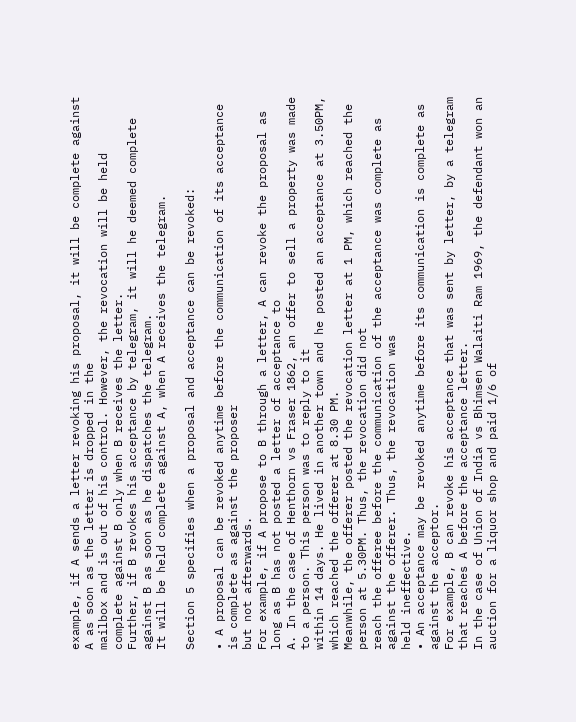example, if A sends a letter revoking his proposal, it will be complete against A as soon as the letter is dropped in the
mailbox and is out of his control. However, the revocation will be held complete against B only when B receives the letter.
Further, if B revokes his acceptance by telegram, it will he deemed complete against B as soon as he dispatches the telegram.
It will be held complete against A, when A receives the telegram.

Section 5 specifies when a proposal and acceptance can be revoked:

• A proposal can be revoked anytime before the communication of its acceptance is complete as against the proposer
but not afterwards.
For example, if A propose to B through a letter, A can revoke the proposal as long as B has not posted a letter of acceptance to
A. In the case of Henthorn vs Fraser 1862, an offer to sell a property was made to a person. This person was to reply to it
within 14 days. He lived in another town and he posted an acceptance at 3.50PM, which reached the offerer at 8.30 PM.
Meanwhile, the offerer posted the revocation letter at 1 PM, which reached the person at 5.30PM. Thus, the revocation did not
reach the offeree before the communication of the acceptance was complete as against the offerer. Thus, the revocation was
held ineffective.
• An acceptance may be revoked anytime before its communication is complete as against the acceptor.
For example, B can revoke his acceptance that was sent by letter, by a telegram that reaches A before the acceptance letter.
In the case of Union of India vs Bhimsen Walaiti Ram 1969, the defendant won an auction for a liquor shop and paid 1/6 of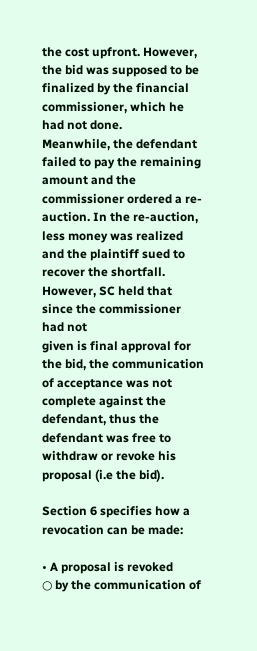the cost upfront. However, the bid was supposed to be finalized by the financial commissioner, which he had not done.
Meanwhile, the defendant failed to pay the remaining amount and the commissioner ordered a re-auction. In the re-auction,
less money was realized and the plaintiff sued to recover the shortfall. However, SC held that since the commissioner had not
given is final approval for the bid, the communication of acceptance was not complete against the defendant, thus the
defendant was free to withdraw or revoke his proposal (i.e the bid).

Section 6 specifies how a revocation can be made:

• A proposal is revoked
○ by the communication of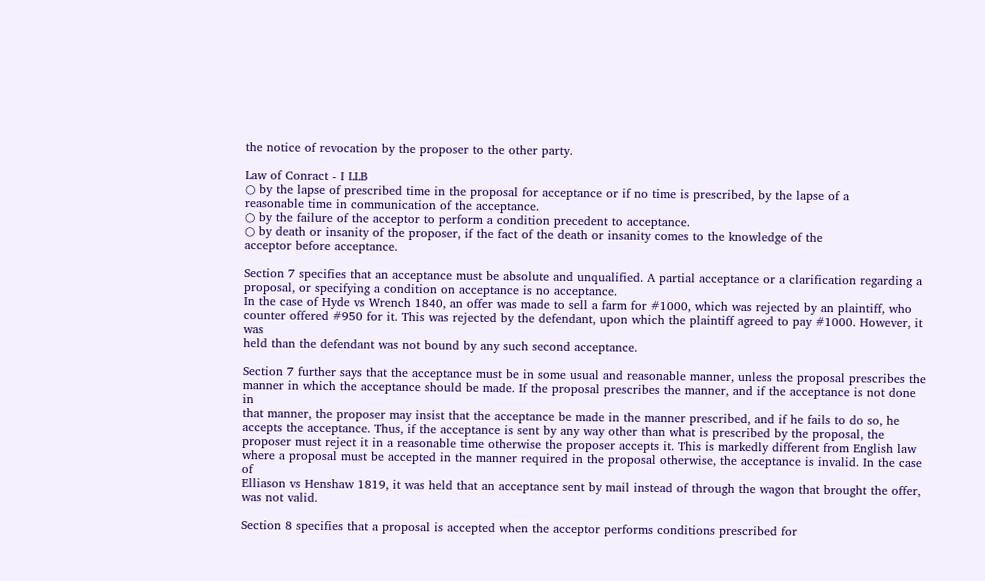the notice of revocation by the proposer to the other party.

Law of Conract - I LLB
○ by the lapse of prescribed time in the proposal for acceptance or if no time is prescribed, by the lapse of a
reasonable time in communication of the acceptance.
○ by the failure of the acceptor to perform a condition precedent to acceptance.
○ by death or insanity of the proposer, if the fact of the death or insanity comes to the knowledge of the
acceptor before acceptance.

Section 7 specifies that an acceptance must be absolute and unqualified. A partial acceptance or a clarification regarding a
proposal, or specifying a condition on acceptance is no acceptance.
In the case of Hyde vs Wrench 1840, an offer was made to sell a farm for #1000, which was rejected by an plaintiff, who
counter offered #950 for it. This was rejected by the defendant, upon which the plaintiff agreed to pay #1000. However, it was
held than the defendant was not bound by any such second acceptance.

Section 7 further says that the acceptance must be in some usual and reasonable manner, unless the proposal prescribes the
manner in which the acceptance should be made. If the proposal prescribes the manner, and if the acceptance is not done in
that manner, the proposer may insist that the acceptance be made in the manner prescribed, and if he fails to do so, he
accepts the acceptance. Thus, if the acceptance is sent by any way other than what is prescribed by the proposal, the
proposer must reject it in a reasonable time otherwise the proposer accepts it. This is markedly different from English law
where a proposal must be accepted in the manner required in the proposal otherwise, the acceptance is invalid. In the case of
Elliason vs Henshaw 1819, it was held that an acceptance sent by mail instead of through the wagon that brought the offer,
was not valid.

Section 8 specifies that a proposal is accepted when the acceptor performs conditions prescribed for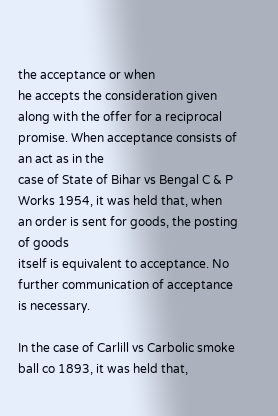the acceptance or when
he accepts the consideration given along with the offer for a reciprocal promise. When acceptance consists of an act as in the
case of State of Bihar vs Bengal C & P Works 1954, it was held that, when an order is sent for goods, the posting of goods
itself is equivalent to acceptance. No further communication of acceptance is necessary.

In the case of Carlill vs Carbolic smoke ball co 1893, it was held that,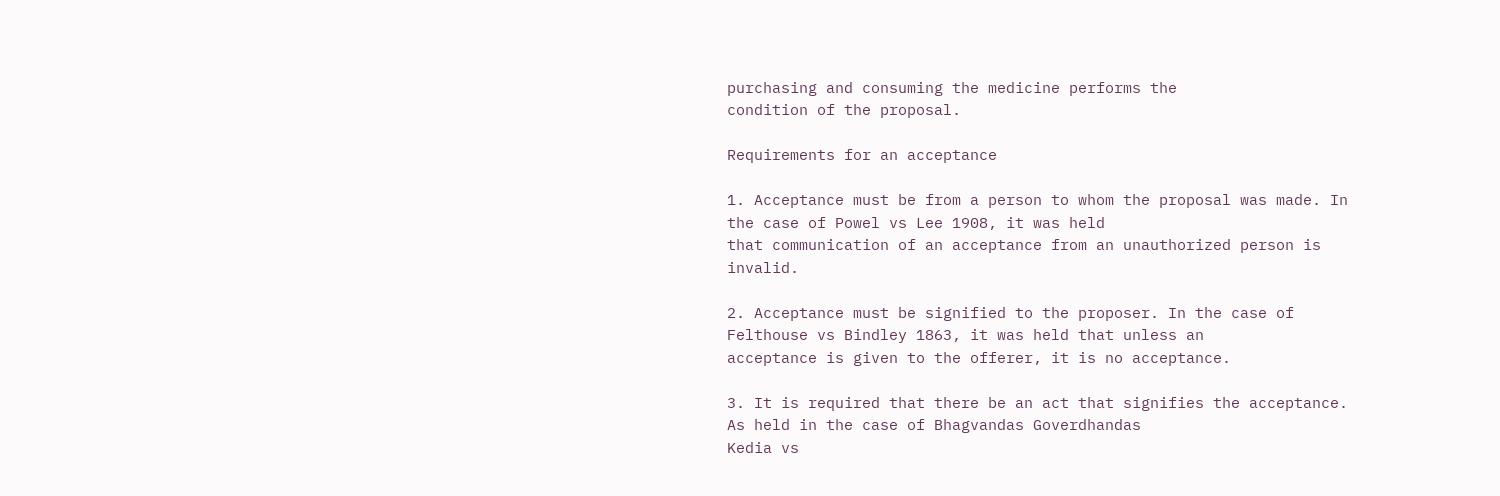purchasing and consuming the medicine performs the
condition of the proposal.

Requirements for an acceptance

1. Acceptance must be from a person to whom the proposal was made. In the case of Powel vs Lee 1908, it was held
that communication of an acceptance from an unauthorized person is invalid.

2. Acceptance must be signified to the proposer. In the case of Felthouse vs Bindley 1863, it was held that unless an
acceptance is given to the offerer, it is no acceptance.

3. It is required that there be an act that signifies the acceptance. As held in the case of Bhagvandas Goverdhandas
Kedia vs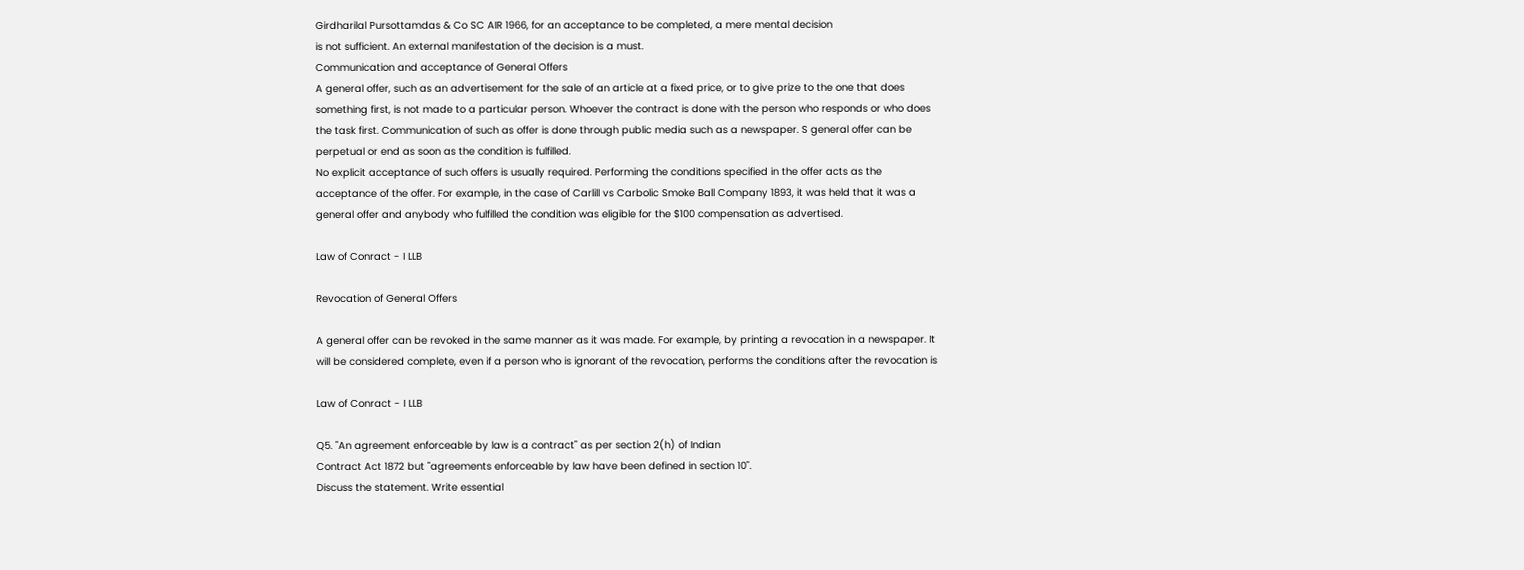Girdharilal Pursottamdas & Co SC AIR 1966, for an acceptance to be completed, a mere mental decision
is not sufficient. An external manifestation of the decision is a must.
Communication and acceptance of General Offers
A general offer, such as an advertisement for the sale of an article at a fixed price, or to give prize to the one that does
something first, is not made to a particular person. Whoever the contract is done with the person who responds or who does
the task first. Communication of such as offer is done through public media such as a newspaper. S general offer can be
perpetual or end as soon as the condition is fulfilled.
No explicit acceptance of such offers is usually required. Performing the conditions specified in the offer acts as the
acceptance of the offer. For example, in the case of Carlill vs Carbolic Smoke Ball Company 1893, it was held that it was a
general offer and anybody who fulfilled the condition was eligible for the $100 compensation as advertised.

Law of Conract - I LLB

Revocation of General Offers

A general offer can be revoked in the same manner as it was made. For example, by printing a revocation in a newspaper. It
will be considered complete, even if a person who is ignorant of the revocation, performs the conditions after the revocation is

Law of Conract - I LLB

Q5. "An agreement enforceable by law is a contract" as per section 2(h) of Indian
Contract Act 1872 but "agreements enforceable by law have been defined in section 10".
Discuss the statement. Write essential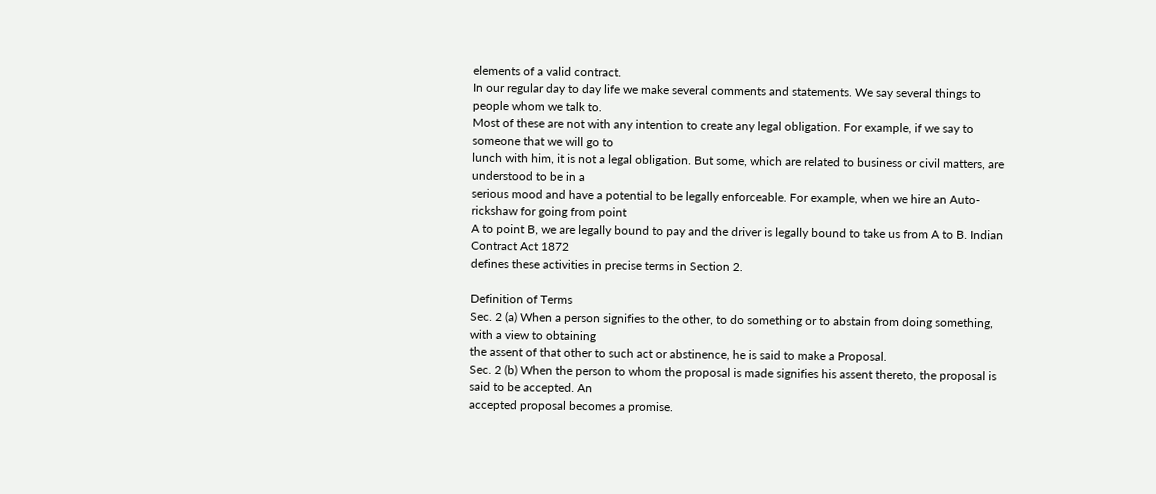elements of a valid contract.
In our regular day to day life we make several comments and statements. We say several things to people whom we talk to.
Most of these are not with any intention to create any legal obligation. For example, if we say to someone that we will go to
lunch with him, it is not a legal obligation. But some, which are related to business or civil matters, are understood to be in a
serious mood and have a potential to be legally enforceable. For example, when we hire an Auto-rickshaw for going from point
A to point B, we are legally bound to pay and the driver is legally bound to take us from A to B. Indian Contract Act 1872
defines these activities in precise terms in Section 2.

Definition of Terms
Sec. 2 (a) When a person signifies to the other, to do something or to abstain from doing something, with a view to obtaining
the assent of that other to such act or abstinence, he is said to make a Proposal.
Sec. 2 (b) When the person to whom the proposal is made signifies his assent thereto, the proposal is said to be accepted. An
accepted proposal becomes a promise.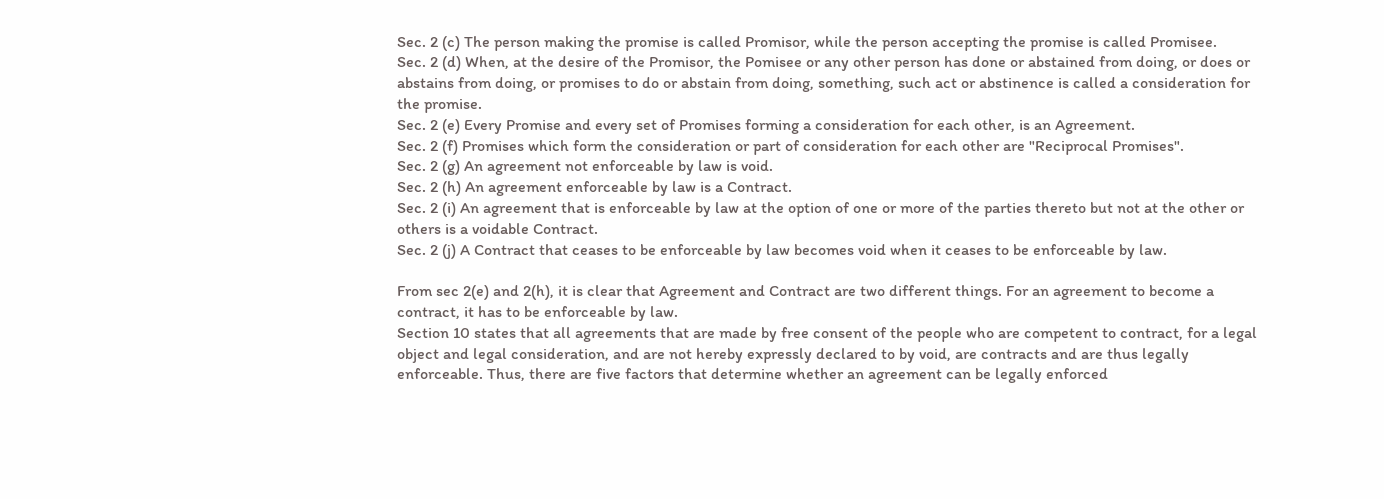Sec. 2 (c) The person making the promise is called Promisor, while the person accepting the promise is called Promisee.
Sec. 2 (d) When, at the desire of the Promisor, the Pomisee or any other person has done or abstained from doing, or does or
abstains from doing, or promises to do or abstain from doing, something, such act or abstinence is called a consideration for
the promise.
Sec. 2 (e) Every Promise and every set of Promises forming a consideration for each other, is an Agreement.
Sec. 2 (f) Promises which form the consideration or part of consideration for each other are "Reciprocal Promises".
Sec. 2 (g) An agreement not enforceable by law is void.
Sec. 2 (h) An agreement enforceable by law is a Contract.
Sec. 2 (i) An agreement that is enforceable by law at the option of one or more of the parties thereto but not at the other or
others is a voidable Contract.
Sec. 2 (j) A Contract that ceases to be enforceable by law becomes void when it ceases to be enforceable by law.

From sec 2(e) and 2(h), it is clear that Agreement and Contract are two different things. For an agreement to become a
contract, it has to be enforceable by law.
Section 10 states that all agreements that are made by free consent of the people who are competent to contract, for a legal
object and legal consideration, and are not hereby expressly declared to by void, are contracts and are thus legally
enforceable. Thus, there are five factors that determine whether an agreement can be legally enforced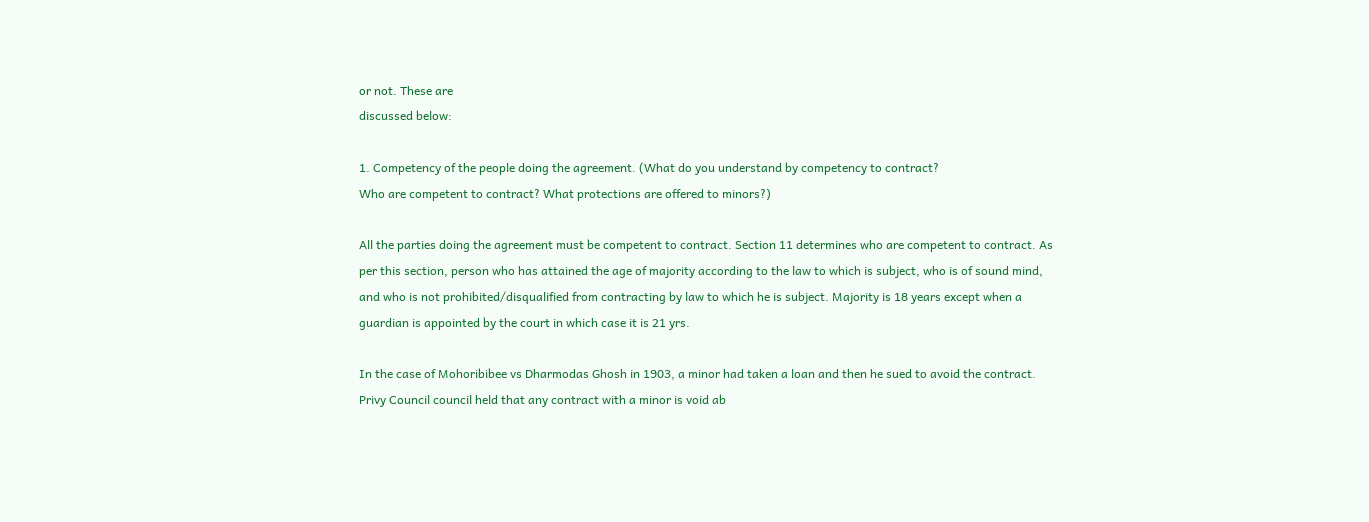or not. These are
discussed below:

1. Competency of the people doing the agreement. (What do you understand by competency to contract?
Who are competent to contract? What protections are offered to minors?)

All the parties doing the agreement must be competent to contract. Section 11 determines who are competent to contract. As
per this section, person who has attained the age of majority according to the law to which is subject, who is of sound mind,
and who is not prohibited/disqualified from contracting by law to which he is subject. Majority is 18 years except when a
guardian is appointed by the court in which case it is 21 yrs.

In the case of Mohoribibee vs Dharmodas Ghosh in 1903, a minor had taken a loan and then he sued to avoid the contract.
Privy Council council held that any contract with a minor is void ab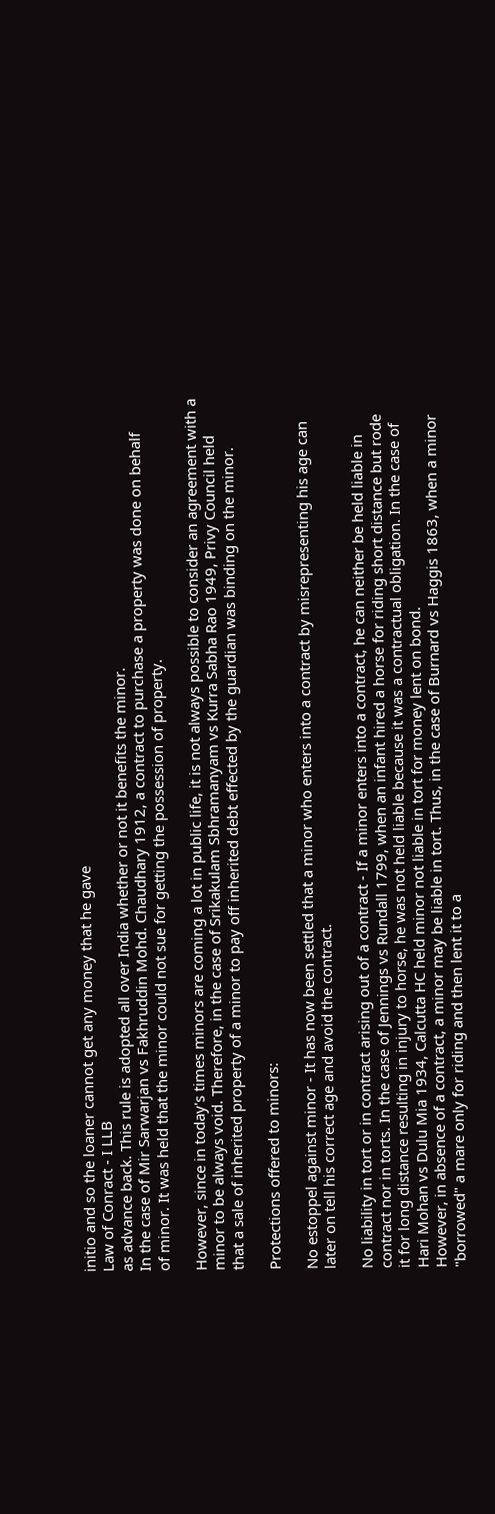initio and so the loaner cannot get any money that he gave
Law of Conract - I LLB
as advance back. This rule is adopted all over India whether or not it benefits the minor.
In the case of Mir Sarwarjan vs Fakhruddin Mohd. Chaudhary 1912, a contract to purchase a property was done on behalf
of minor. It was held that the minor could not sue for getting the possession of property.

However, since in today's times minors are coming a lot in public life, it is not always possible to consider an agreement with a
minor to be always void. Therefore, in the case of Srikakulam Sbhramanyam vs Kurra Sabha Rao 1949, Privy Council held
that a sale of inherited property of a minor to pay off inherited debt effected by the guardian was binding on the minor.

Protections offered to minors:

No estoppel against minor - It has now been settled that a minor who enters into a contract by misrepresenting his age can
later on tell his correct age and avoid the contract.

No liability in tort or in contract arising out of a contract - If a minor enters into a contract, he can neither be held liable in
contract nor in torts. In the case of Jennings vs Rundall 1799, when an infant hired a horse for riding short distance but rode
it for long distance resulting in injury to horse, he was not held liable because it was a contractual obligation. In the case of
Hari Mohan vs Dulu Mia 1934, Calcutta HC held minor not liable in tort for money lent on bond.
However, in absence of a contract, a minor may be liable in tort. Thus, in the case of Burnard vs Haggis 1863, when a minor
"borrowed" a mare only for riding and then lent it to a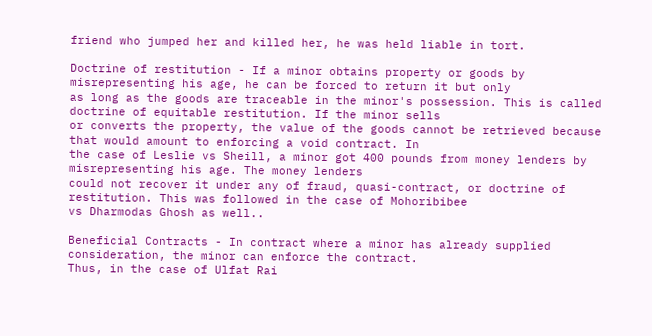friend who jumped her and killed her, he was held liable in tort.

Doctrine of restitution - If a minor obtains property or goods by misrepresenting his age, he can be forced to return it but only
as long as the goods are traceable in the minor's possession. This is called doctrine of equitable restitution. If the minor sells
or converts the property, the value of the goods cannot be retrieved because that would amount to enforcing a void contract. In
the case of Leslie vs Sheill, a minor got 400 pounds from money lenders by misrepresenting his age. The money lenders
could not recover it under any of fraud, quasi-contract, or doctrine of restitution. This was followed in the case of Mohoribibee
vs Dharmodas Ghosh as well..

Beneficial Contracts - In contract where a minor has already supplied consideration, the minor can enforce the contract.
Thus, in the case of Ulfat Rai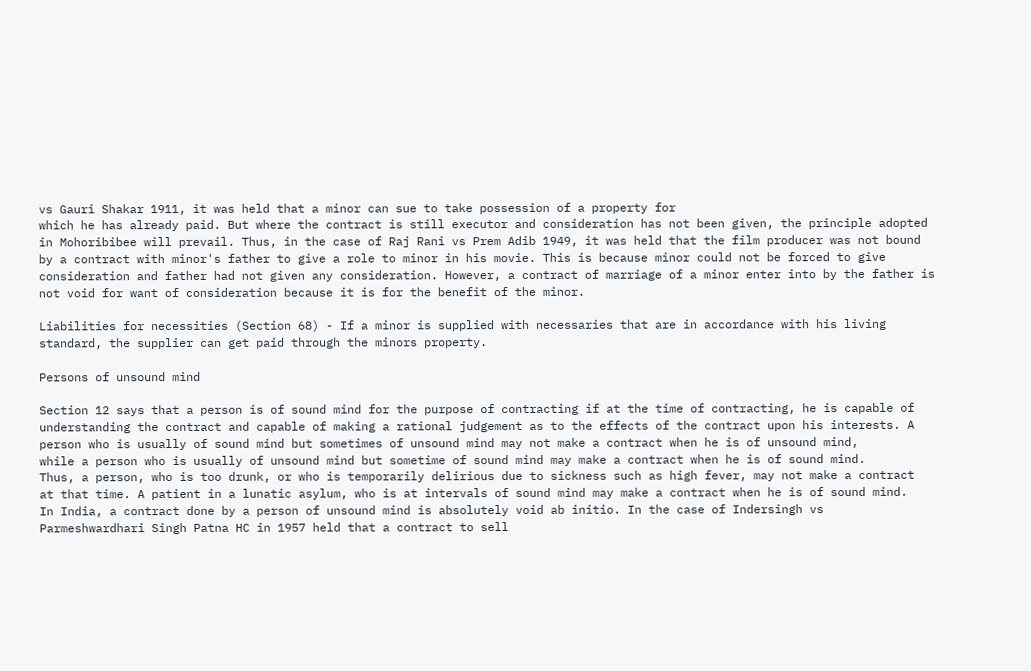vs Gauri Shakar 1911, it was held that a minor can sue to take possession of a property for
which he has already paid. But where the contract is still executor and consideration has not been given, the principle adopted
in Mohoribibee will prevail. Thus, in the case of Raj Rani vs Prem Adib 1949, it was held that the film producer was not bound
by a contract with minor's father to give a role to minor in his movie. This is because minor could not be forced to give
consideration and father had not given any consideration. However, a contract of marriage of a minor enter into by the father is
not void for want of consideration because it is for the benefit of the minor.

Liabilities for necessities (Section 68) - If a minor is supplied with necessaries that are in accordance with his living
standard, the supplier can get paid through the minors property.

Persons of unsound mind

Section 12 says that a person is of sound mind for the purpose of contracting if at the time of contracting, he is capable of
understanding the contract and capable of making a rational judgement as to the effects of the contract upon his interests. A
person who is usually of sound mind but sometimes of unsound mind may not make a contract when he is of unsound mind,
while a person who is usually of unsound mind but sometime of sound mind may make a contract when he is of sound mind.
Thus, a person, who is too drunk, or who is temporarily delirious due to sickness such as high fever, may not make a contract
at that time. A patient in a lunatic asylum, who is at intervals of sound mind may make a contract when he is of sound mind.
In India, a contract done by a person of unsound mind is absolutely void ab initio. In the case of Indersingh vs
Parmeshwardhari Singh Patna HC in 1957 held that a contract to sell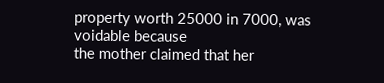property worth 25000 in 7000, was voidable because
the mother claimed that her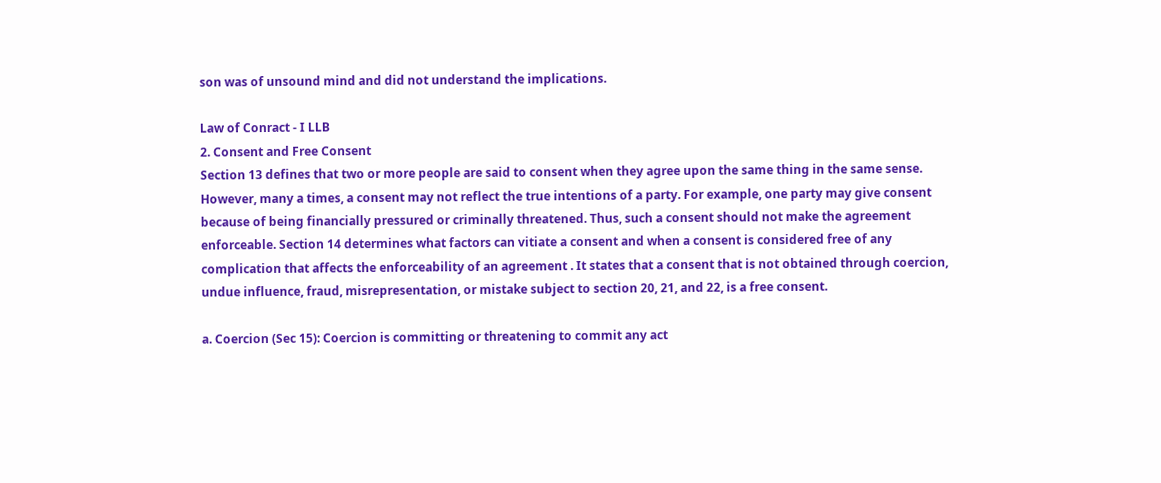son was of unsound mind and did not understand the implications.

Law of Conract - I LLB
2. Consent and Free Consent
Section 13 defines that two or more people are said to consent when they agree upon the same thing in the same sense.
However, many a times, a consent may not reflect the true intentions of a party. For example, one party may give consent
because of being financially pressured or criminally threatened. Thus, such a consent should not make the agreement
enforceable. Section 14 determines what factors can vitiate a consent and when a consent is considered free of any
complication that affects the enforceability of an agreement . It states that a consent that is not obtained through coercion,
undue influence, fraud, misrepresentation, or mistake subject to section 20, 21, and 22, is a free consent.

a. Coercion (Sec 15): Coercion is committing or threatening to commit any act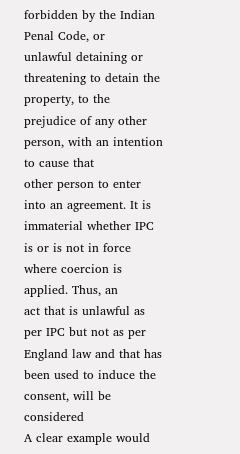forbidden by the Indian Penal Code, or
unlawful detaining or threatening to detain the property, to the prejudice of any other person, with an intention to cause that
other person to enter into an agreement. It is immaterial whether IPC is or is not in force where coercion is applied. Thus, an
act that is unlawful as per IPC but not as per England law and that has been used to induce the consent, will be considered
A clear example would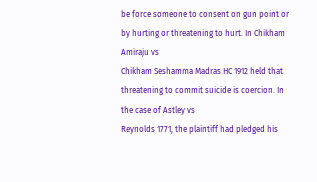be force someone to consent on gun point or by hurting or threatening to hurt. In Chikham Amiraju vs
Chikham Seshamma Madras HC 1912 held that threatening to commit suicide is coercion. In the case of Astley vs
Reynolds 1771, the plaintiff had pledged his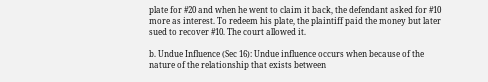plate for #20 and when he went to claim it back, the defendant asked for #10
more as interest. To redeem his plate, the plaintiff paid the money but later sued to recover #10. The court allowed it.

b. Undue Influence (Sec 16): Undue influence occurs when because of the nature of the relationship that exists between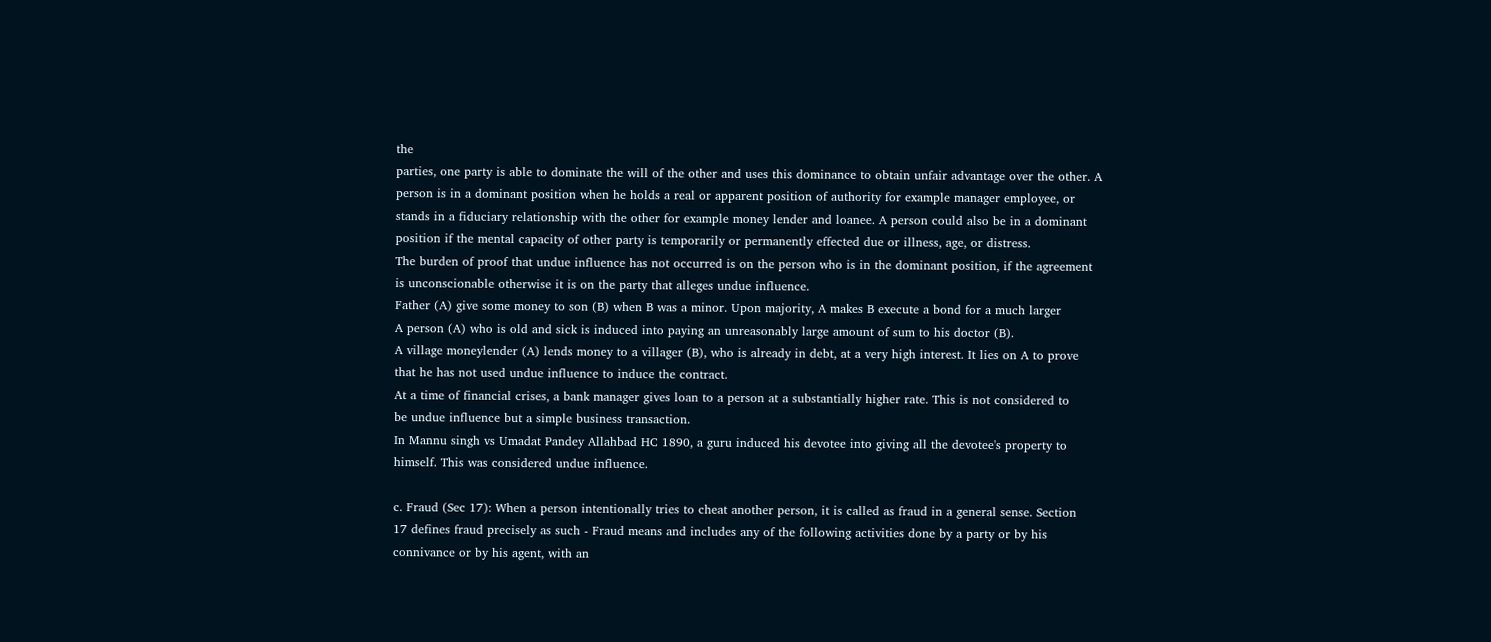the
parties, one party is able to dominate the will of the other and uses this dominance to obtain unfair advantage over the other. A
person is in a dominant position when he holds a real or apparent position of authority for example manager employee, or
stands in a fiduciary relationship with the other for example money lender and loanee. A person could also be in a dominant
position if the mental capacity of other party is temporarily or permanently effected due or illness, age, or distress.
The burden of proof that undue influence has not occurred is on the person who is in the dominant position, if the agreement
is unconscionable otherwise it is on the party that alleges undue influence.
Father (A) give some money to son (B) when B was a minor. Upon majority, A makes B execute a bond for a much larger
A person (A) who is old and sick is induced into paying an unreasonably large amount of sum to his doctor (B).
A village moneylender (A) lends money to a villager (B), who is already in debt, at a very high interest. It lies on A to prove
that he has not used undue influence to induce the contract.
At a time of financial crises, a bank manager gives loan to a person at a substantially higher rate. This is not considered to
be undue influence but a simple business transaction.
In Mannu singh vs Umadat Pandey Allahbad HC 1890, a guru induced his devotee into giving all the devotee's property to
himself. This was considered undue influence.

c. Fraud (Sec 17): When a person intentionally tries to cheat another person, it is called as fraud in a general sense. Section
17 defines fraud precisely as such - Fraud means and includes any of the following activities done by a party or by his
connivance or by his agent, with an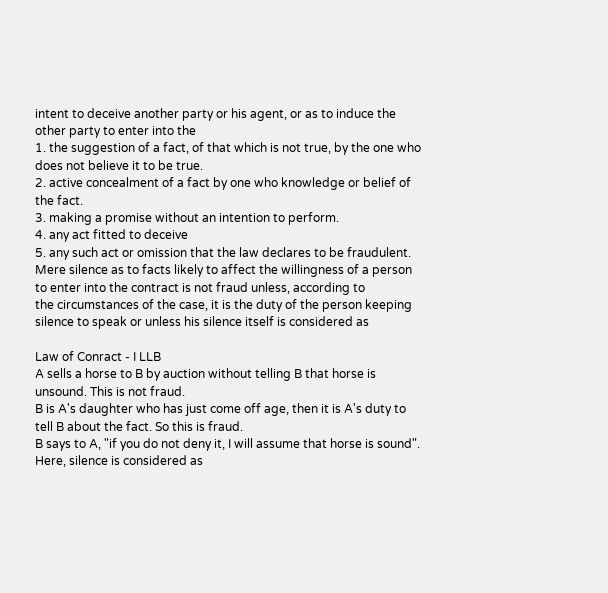intent to deceive another party or his agent, or as to induce the other party to enter into the
1. the suggestion of a fact, of that which is not true, by the one who does not believe it to be true.
2. active concealment of a fact by one who knowledge or belief of the fact.
3. making a promise without an intention to perform.
4. any act fitted to deceive
5. any such act or omission that the law declares to be fraudulent.
Mere silence as to facts likely to affect the willingness of a person to enter into the contract is not fraud unless, according to
the circumstances of the case, it is the duty of the person keeping silence to speak or unless his silence itself is considered as

Law of Conract - I LLB
A sells a horse to B by auction without telling B that horse is unsound. This is not fraud.
B is A's daughter who has just come off age, then it is A's duty to tell B about the fact. So this is fraud.
B says to A, "if you do not deny it, I will assume that horse is sound". Here, silence is considered as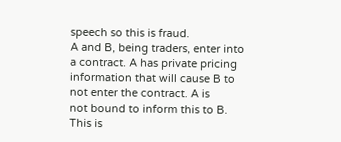speech so this is fraud.
A and B, being traders, enter into a contract. A has private pricing information that will cause B to not enter the contract. A is
not bound to inform this to B. This is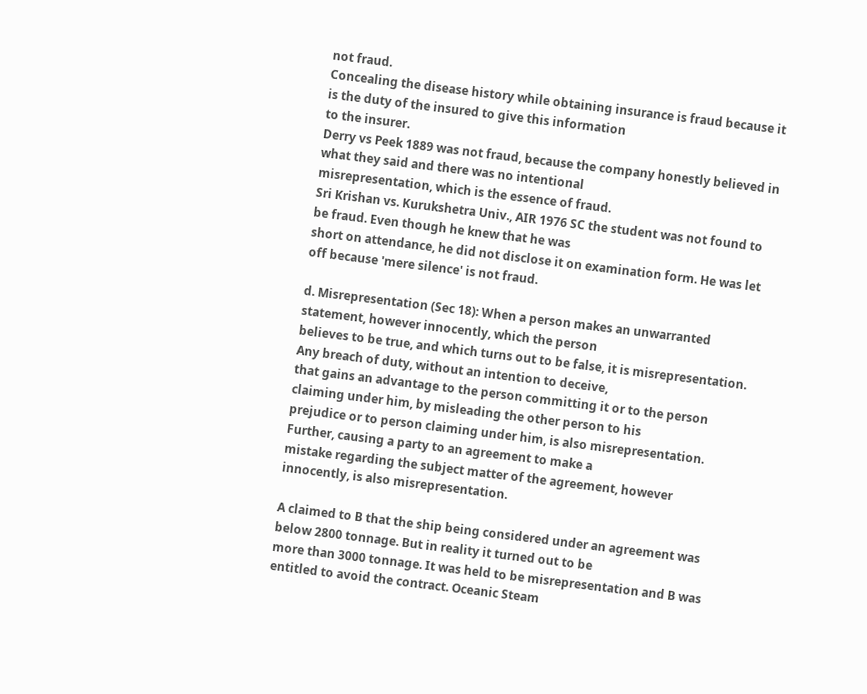not fraud.
Concealing the disease history while obtaining insurance is fraud because it is the duty of the insured to give this information
to the insurer.
Derry vs Peek 1889 was not fraud, because the company honestly believed in what they said and there was no intentional
misrepresentation, which is the essence of fraud.
Sri Krishan vs. Kurukshetra Univ., AIR 1976 SC the student was not found to be fraud. Even though he knew that he was
short on attendance, he did not disclose it on examination form. He was let off because 'mere silence' is not fraud.

d. Misrepresentation (Sec 18): When a person makes an unwarranted statement, however innocently, which the person
believes to be true, and which turns out to be false, it is misrepresentation. Any breach of duty, without an intention to deceive,
that gains an advantage to the person committing it or to the person claiming under him, by misleading the other person to his
prejudice or to person claiming under him, is also misrepresentation. Further, causing a party to an agreement to make a
mistake regarding the subject matter of the agreement, however innocently, is also misrepresentation.

A claimed to B that the ship being considered under an agreement was below 2800 tonnage. But in reality it turned out to be
more than 3000 tonnage. It was held to be misrepresentation and B was entitled to avoid the contract. Oceanic Steam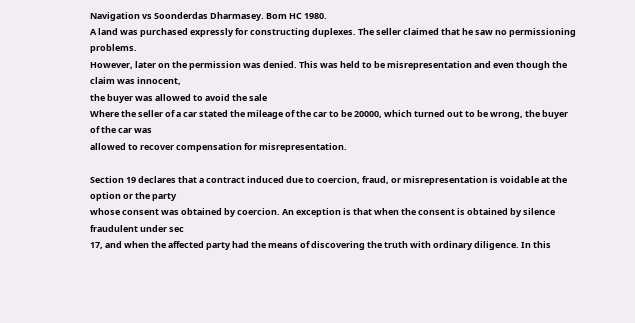Navigation vs Soonderdas Dharmasey. Bom HC 1980.
A land was purchased expressly for constructing duplexes. The seller claimed that he saw no permissioning problems.
However, later on the permission was denied. This was held to be misrepresentation and even though the claim was innocent,
the buyer was allowed to avoid the sale
Where the seller of a car stated the mileage of the car to be 20000, which turned out to be wrong, the buyer of the car was
allowed to recover compensation for misrepresentation.

Section 19 declares that a contract induced due to coercion, fraud, or misrepresentation is voidable at the option or the party
whose consent was obtained by coercion. An exception is that when the consent is obtained by silence fraudulent under sec
17, and when the affected party had the means of discovering the truth with ordinary diligence. In this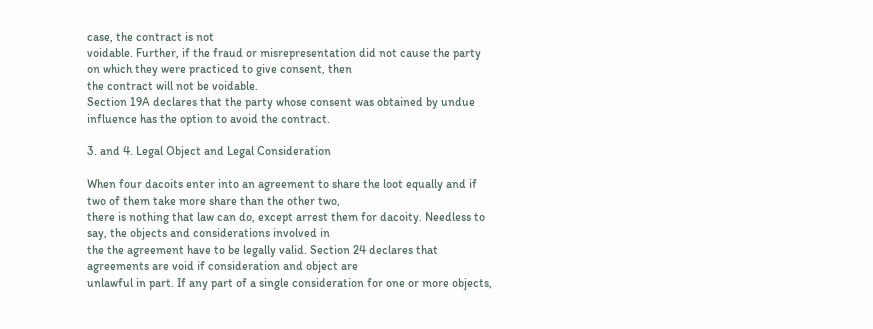case, the contract is not
voidable. Further, if the fraud or misrepresentation did not cause the party on which they were practiced to give consent, then
the contract will not be voidable.
Section 19A declares that the party whose consent was obtained by undue influence has the option to avoid the contract.

3. and 4. Legal Object and Legal Consideration

When four dacoits enter into an agreement to share the loot equally and if two of them take more share than the other two,
there is nothing that law can do, except arrest them for dacoity. Needless to say, the objects and considerations involved in
the the agreement have to be legally valid. Section 24 declares that agreements are void if consideration and object are
unlawful in part. If any part of a single consideration for one or more objects,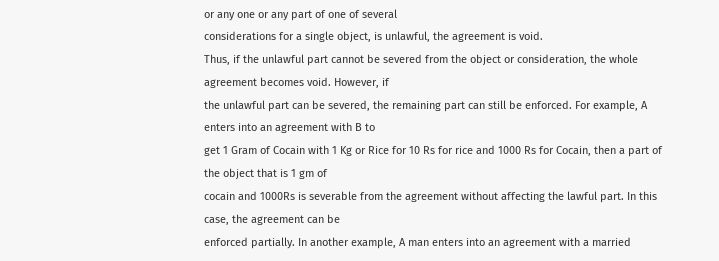or any one or any part of one of several
considerations for a single object, is unlawful, the agreement is void.
Thus, if the unlawful part cannot be severed from the object or consideration, the whole agreement becomes void. However, if
the unlawful part can be severed, the remaining part can still be enforced. For example, A enters into an agreement with B to
get 1 Gram of Cocain with 1 Kg or Rice for 10 Rs for rice and 1000 Rs for Cocain, then a part of the object that is 1 gm of
cocain and 1000Rs is severable from the agreement without affecting the lawful part. In this case, the agreement can be
enforced partially. In another example, A man enters into an agreement with a married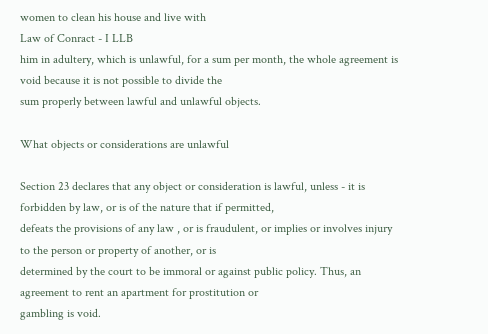women to clean his house and live with
Law of Conract - I LLB
him in adultery, which is unlawful, for a sum per month, the whole agreement is void because it is not possible to divide the
sum properly between lawful and unlawful objects.

What objects or considerations are unlawful

Section 23 declares that any object or consideration is lawful, unless - it is forbidden by law, or is of the nature that if permitted,
defeats the provisions of any law , or is fraudulent, or implies or involves injury to the person or property of another, or is
determined by the court to be immoral or against public policy. Thus, an agreement to rent an apartment for prostitution or
gambling is void.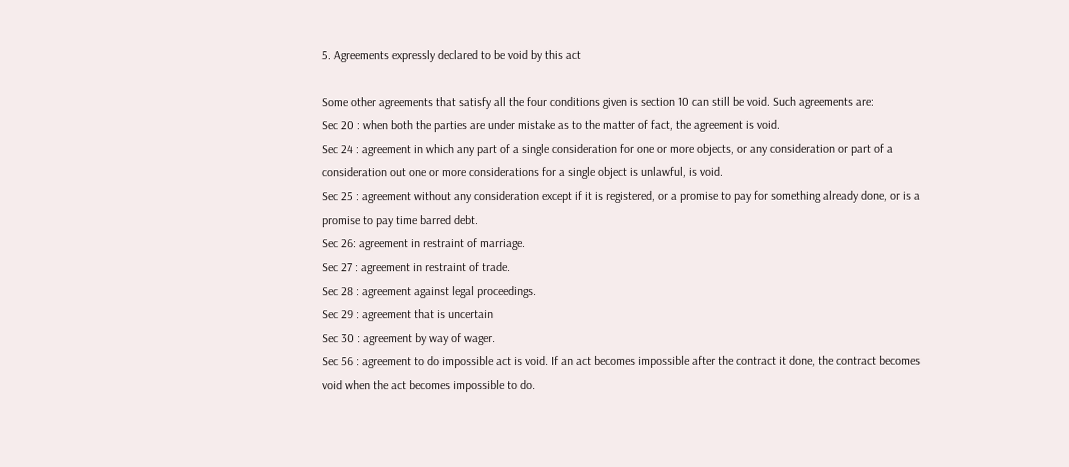5. Agreements expressly declared to be void by this act

Some other agreements that satisfy all the four conditions given is section 10 can still be void. Such agreements are:
Sec 20 : when both the parties are under mistake as to the matter of fact, the agreement is void.
Sec 24 : agreement in which any part of a single consideration for one or more objects, or any consideration or part of a
consideration out one or more considerations for a single object is unlawful, is void.
Sec 25 : agreement without any consideration except if it is registered, or a promise to pay for something already done, or is a
promise to pay time barred debt.
Sec 26: agreement in restraint of marriage.
Sec 27 : agreement in restraint of trade.
Sec 28 : agreement against legal proceedings.
Sec 29 : agreement that is uncertain
Sec 30 : agreement by way of wager.
Sec 56 : agreement to do impossible act is void. If an act becomes impossible after the contract it done, the contract becomes
void when the act becomes impossible to do.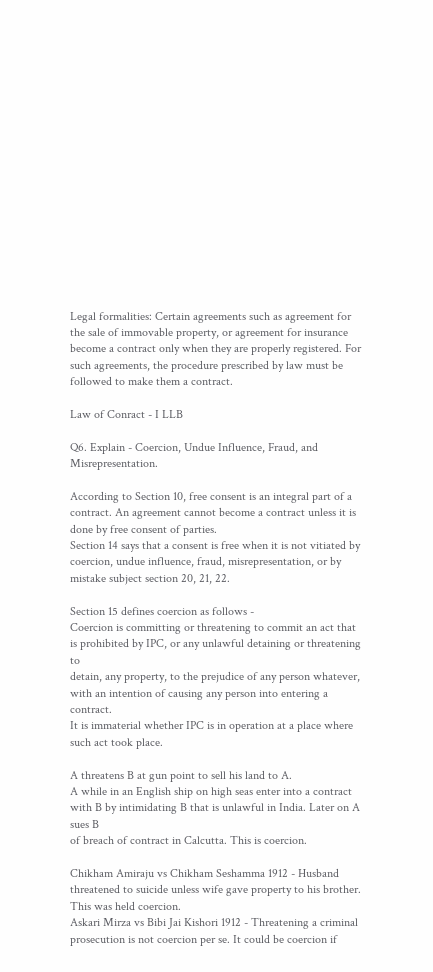Legal formalities: Certain agreements such as agreement for the sale of immovable property, or agreement for insurance
become a contract only when they are properly registered. For such agreements, the procedure prescribed by law must be
followed to make them a contract.

Law of Conract - I LLB

Q6. Explain - Coercion, Undue Influence, Fraud, and Misrepresentation.

According to Section 10, free consent is an integral part of a contract. An agreement cannot become a contract unless it is
done by free consent of parties.
Section 14 says that a consent is free when it is not vitiated by coercion, undue influence, fraud, misrepresentation, or by
mistake subject section 20, 21, 22.

Section 15 defines coercion as follows -
Coercion is committing or threatening to commit an act that is prohibited by IPC, or any unlawful detaining or threatening to
detain, any property, to the prejudice of any person whatever, with an intention of causing any person into entering a contract.
It is immaterial whether IPC is in operation at a place where such act took place.

A threatens B at gun point to sell his land to A.
A while in an English ship on high seas enter into a contract with B by intimidating B that is unlawful in India. Later on A sues B
of breach of contract in Calcutta. This is coercion.

Chikham Amiraju vs Chikham Seshamma 1912 - Husband threatened to suicide unless wife gave property to his brother.
This was held coercion.
Askari Mirza vs Bibi Jai Kishori 1912 - Threatening a criminal prosecution is not coercion per se. It could be coercion if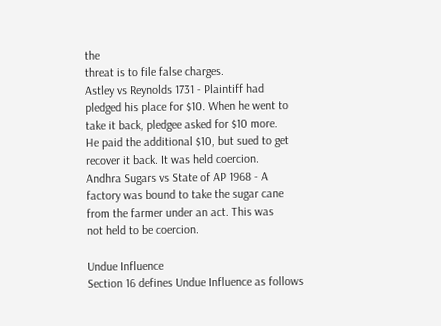the
threat is to file false charges.
Astley vs Reynolds 1731 - Plaintiff had pledged his place for $10. When he went to take it back, pledgee asked for $10 more.
He paid the additional $10, but sued to get recover it back. It was held coercion.
Andhra Sugars vs State of AP 1968 - A factory was bound to take the sugar cane from the farmer under an act. This was
not held to be coercion.

Undue Influence
Section 16 defines Undue Influence as follows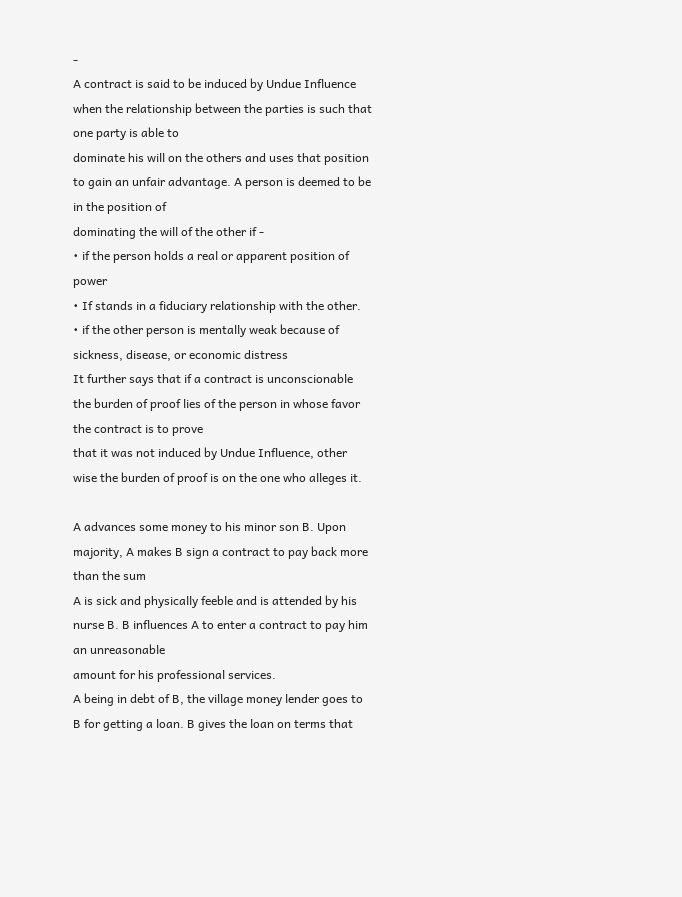-
A contract is said to be induced by Undue Influence when the relationship between the parties is such that one party is able to
dominate his will on the others and uses that position to gain an unfair advantage. A person is deemed to be in the position of
dominating the will of the other if -
• if the person holds a real or apparent position of power
• If stands in a fiduciary relationship with the other.
• if the other person is mentally weak because of sickness, disease, or economic distress
It further says that if a contract is unconscionable the burden of proof lies of the person in whose favor the contract is to prove
that it was not induced by Undue Influence, other wise the burden of proof is on the one who alleges it.

A advances some money to his minor son B. Upon majority, A makes B sign a contract to pay back more than the sum
A is sick and physically feeble and is attended by his nurse B. B influences A to enter a contract to pay him an unreasonable
amount for his professional services.
A being in debt of B, the village money lender goes to B for getting a loan. B gives the loan on terms that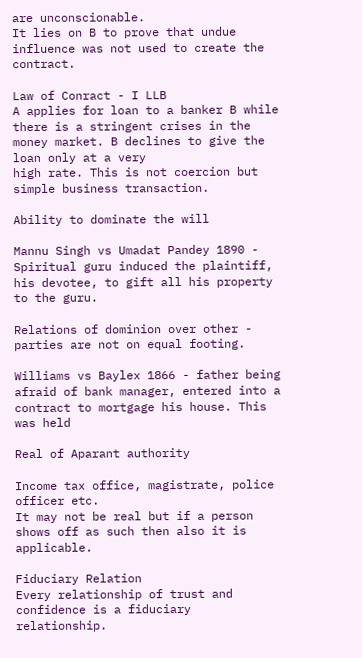are unconscionable.
It lies on B to prove that undue influence was not used to create the contract.

Law of Conract - I LLB
A applies for loan to a banker B while there is a stringent crises in the money market. B declines to give the loan only at a very
high rate. This is not coercion but simple business transaction.

Ability to dominate the will

Mannu Singh vs Umadat Pandey 1890 - Spiritual guru induced the plaintiff, his devotee, to gift all his property to the guru.

Relations of dominion over other - parties are not on equal footing.

Williams vs Baylex 1866 - father being afraid of bank manager, entered into a contract to mortgage his house. This was held

Real of Aparant authority

Income tax office, magistrate, police officer etc.
It may not be real but if a person shows off as such then also it is applicable.

Fiduciary Relation
Every relationship of trust and confidence is a fiduciary relationship.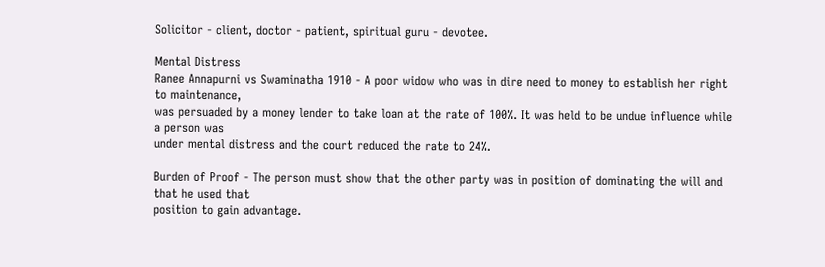Solicitor - client, doctor - patient, spiritual guru - devotee.

Mental Distress
Ranee Annapurni vs Swaminatha 1910 - A poor widow who was in dire need to money to establish her right to maintenance,
was persuaded by a money lender to take loan at the rate of 100%. It was held to be undue influence while a person was
under mental distress and the court reduced the rate to 24%.

Burden of Proof - The person must show that the other party was in position of dominating the will and that he used that
position to gain advantage.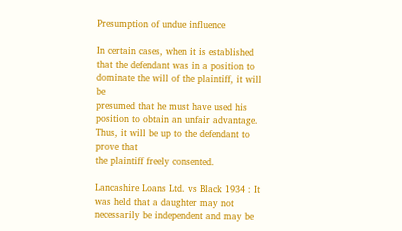Presumption of undue influence

In certain cases, when it is established that the defendant was in a position to dominate the will of the plaintiff, it will be
presumed that he must have used his position to obtain an unfair advantage. Thus, it will be up to the defendant to prove that
the plaintiff freely consented.

Lancashire Loans Ltd. vs Black 1934 : It was held that a daughter may not necessarily be independent and may be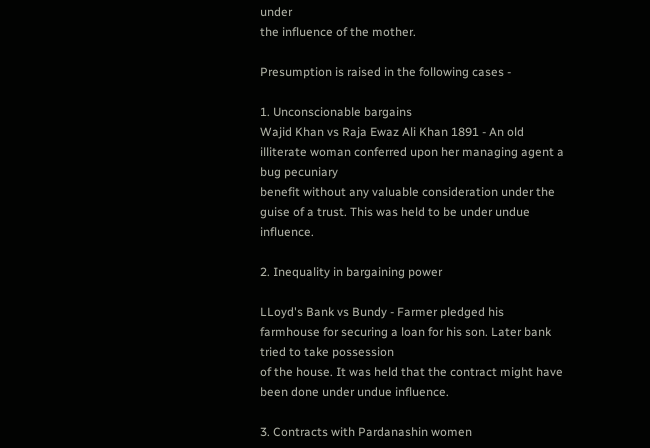under
the influence of the mother.

Presumption is raised in the following cases -

1. Unconscionable bargains
Wajid Khan vs Raja Ewaz Ali Khan 1891 - An old illiterate woman conferred upon her managing agent a bug pecuniary
benefit without any valuable consideration under the guise of a trust. This was held to be under undue influence.

2. Inequality in bargaining power

LLoyd's Bank vs Bundy - Farmer pledged his farmhouse for securing a loan for his son. Later bank tried to take possession
of the house. It was held that the contract might have been done under undue influence.

3. Contracts with Pardanashin women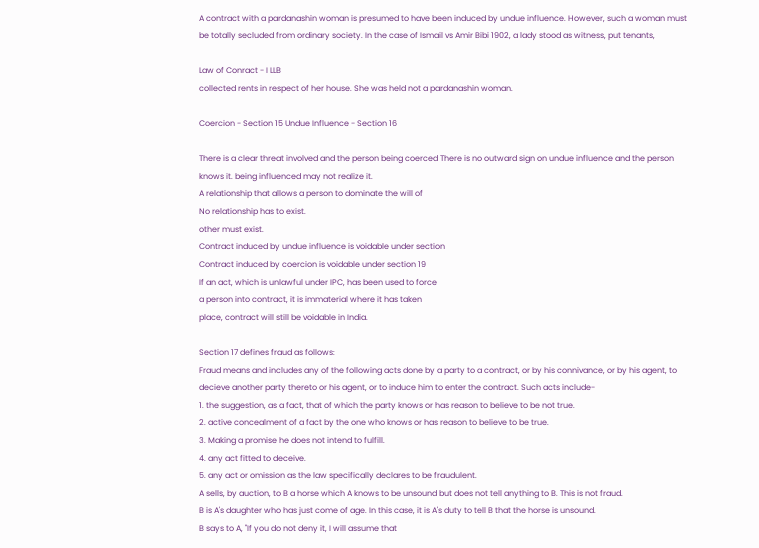A contract with a pardanashin woman is presumed to have been induced by undue influence. However, such a woman must
be totally secluded from ordinary society. In the case of Ismail vs Amir Bibi 1902, a lady stood as witness, put tenants,

Law of Conract - I LLB
collected rents in respect of her house. She was held not a pardanashin woman.

Coercion - Section 15 Undue Influence - Section 16

There is a clear threat involved and the person being coerced There is no outward sign on undue influence and the person
knows it. being influenced may not realize it.
A relationship that allows a person to dominate the will of
No relationship has to exist.
other must exist.
Contract induced by undue influence is voidable under section
Contract induced by coercion is voidable under section 19
If an act, which is unlawful under IPC, has been used to force
a person into contract, it is immaterial where it has taken
place, contract will still be voidable in India.

Section 17 defines fraud as follows:
Fraud means and includes any of the following acts done by a party to a contract, or by his connivance, or by his agent, to
decieve another party thereto or his agent, or to induce him to enter the contract. Such acts include-
1. the suggestion, as a fact, that of which the party knows or has reason to believe to be not true.
2. active concealment of a fact by the one who knows or has reason to believe to be true.
3. Making a promise he does not intend to fulfill.
4. any act fitted to deceive.
5. any act or omission as the law specifically declares to be fraudulent.
A sells, by auction, to B a horse which A knows to be unsound but does not tell anything to B. This is not fraud.
B is A's daughter who has just come of age. In this case, it is A's duty to tell B that the horse is unsound.
B says to A, "If you do not deny it, I will assume that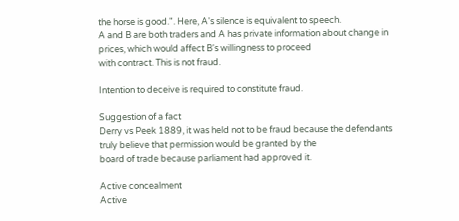the horse is good.". Here, A's silence is equivalent to speech.
A and B are both traders and A has private information about change in prices, which would affect B's willingness to proceed
with contract. This is not fraud.

Intention to deceive is required to constitute fraud.

Suggestion of a fact
Derry vs Peek 1889, it was held not to be fraud because the defendants truly believe that permission would be granted by the
board of trade because parliament had approved it.

Active concealment
Active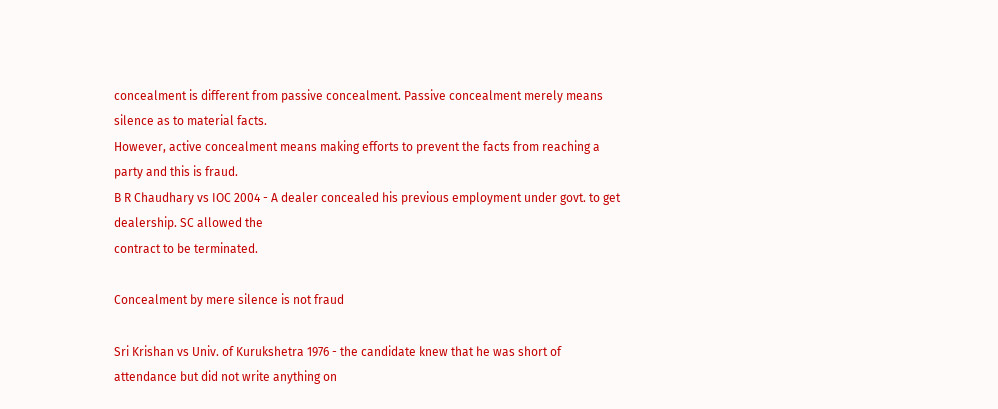concealment is different from passive concealment. Passive concealment merely means silence as to material facts.
However, active concealment means making efforts to prevent the facts from reaching a party and this is fraud.
B R Chaudhary vs IOC 2004 - A dealer concealed his previous employment under govt. to get dealership. SC allowed the
contract to be terminated.

Concealment by mere silence is not fraud

Sri Krishan vs Univ. of Kurukshetra 1976 - the candidate knew that he was short of attendance but did not write anything on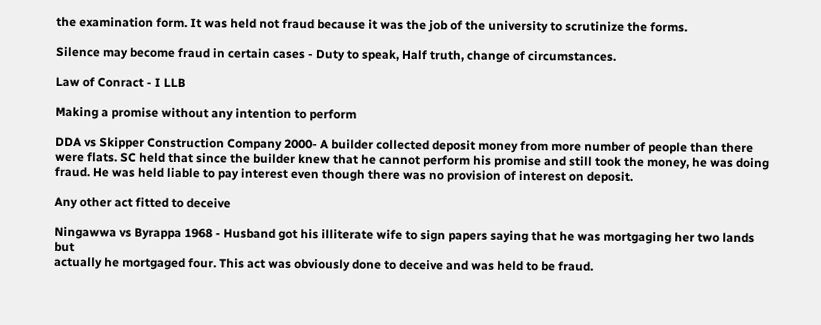the examination form. It was held not fraud because it was the job of the university to scrutinize the forms.

Silence may become fraud in certain cases - Duty to speak, Half truth, change of circumstances.

Law of Conract - I LLB

Making a promise without any intention to perform

DDA vs Skipper Construction Company 2000- A builder collected deposit money from more number of people than there
were flats. SC held that since the builder knew that he cannot perform his promise and still took the money, he was doing
fraud. He was held liable to pay interest even though there was no provision of interest on deposit.

Any other act fitted to deceive

Ningawwa vs Byrappa 1968 - Husband got his illiterate wife to sign papers saying that he was mortgaging her two lands but
actually he mortgaged four. This act was obviously done to deceive and was held to be fraud.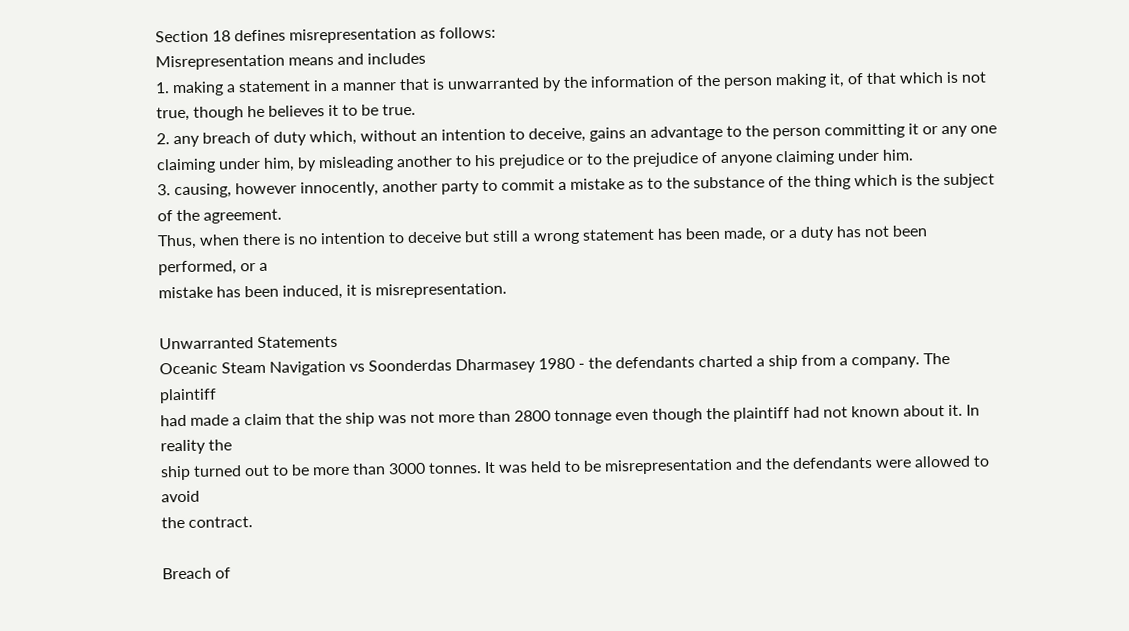Section 18 defines misrepresentation as follows:
Misrepresentation means and includes
1. making a statement in a manner that is unwarranted by the information of the person making it, of that which is not
true, though he believes it to be true.
2. any breach of duty which, without an intention to deceive, gains an advantage to the person committing it or any one
claiming under him, by misleading another to his prejudice or to the prejudice of anyone claiming under him.
3. causing, however innocently, another party to commit a mistake as to the substance of the thing which is the subject
of the agreement.
Thus, when there is no intention to deceive but still a wrong statement has been made, or a duty has not been performed, or a
mistake has been induced, it is misrepresentation.

Unwarranted Statements
Oceanic Steam Navigation vs Soonderdas Dharmasey 1980 - the defendants charted a ship from a company. The plaintiff
had made a claim that the ship was not more than 2800 tonnage even though the plaintiff had not known about it. In reality the
ship turned out to be more than 3000 tonnes. It was held to be misrepresentation and the defendants were allowed to avoid
the contract.

Breach of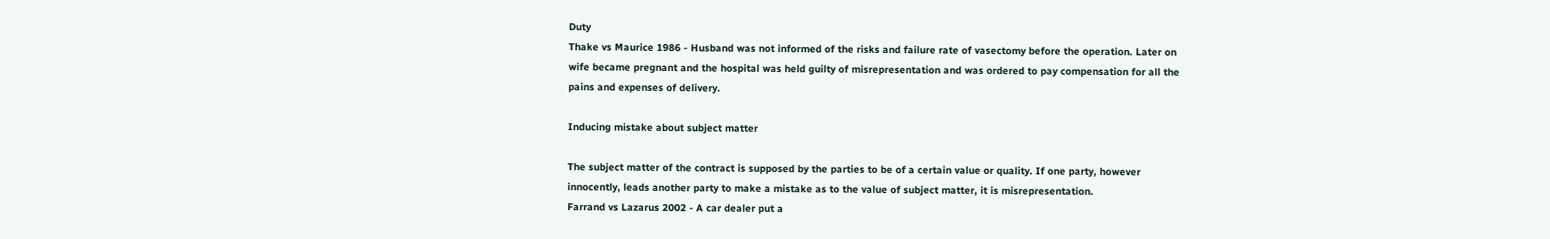Duty
Thake vs Maurice 1986 - Husband was not informed of the risks and failure rate of vasectomy before the operation. Later on
wife became pregnant and the hospital was held guilty of misrepresentation and was ordered to pay compensation for all the
pains and expenses of delivery.

Inducing mistake about subject matter

The subject matter of the contract is supposed by the parties to be of a certain value or quality. If one party, however
innocently, leads another party to make a mistake as to the value of subject matter, it is misrepresentation.
Farrand vs Lazarus 2002 - A car dealer put a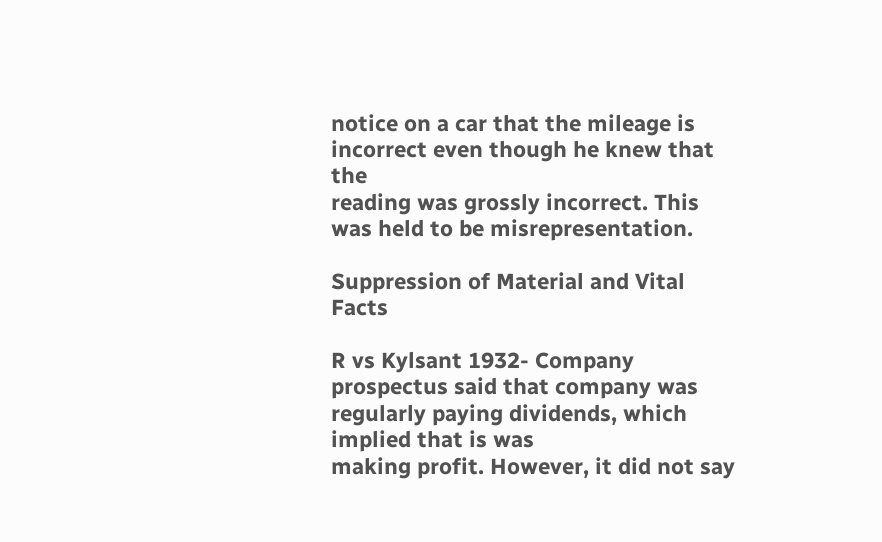notice on a car that the mileage is incorrect even though he knew that the
reading was grossly incorrect. This was held to be misrepresentation.

Suppression of Material and Vital Facts

R vs Kylsant 1932- Company prospectus said that company was regularly paying dividends, which implied that is was
making profit. However, it did not say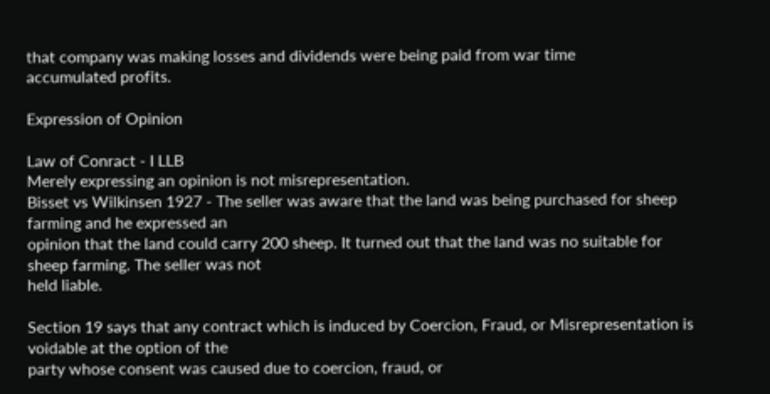that company was making losses and dividends were being paid from war time
accumulated profits.

Expression of Opinion

Law of Conract - I LLB
Merely expressing an opinion is not misrepresentation.
Bisset vs Wilkinsen 1927 - The seller was aware that the land was being purchased for sheep farming and he expressed an
opinion that the land could carry 200 sheep. It turned out that the land was no suitable for sheep farming. The seller was not
held liable.

Section 19 says that any contract which is induced by Coercion, Fraud, or Misrepresentation is voidable at the option of the
party whose consent was caused due to coercion, fraud, or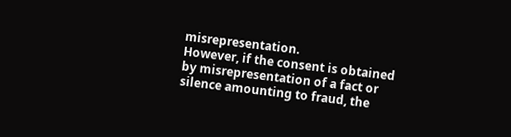misrepresentation.
However, if the consent is obtained by misrepresentation of a fact or silence amounting to fraud, the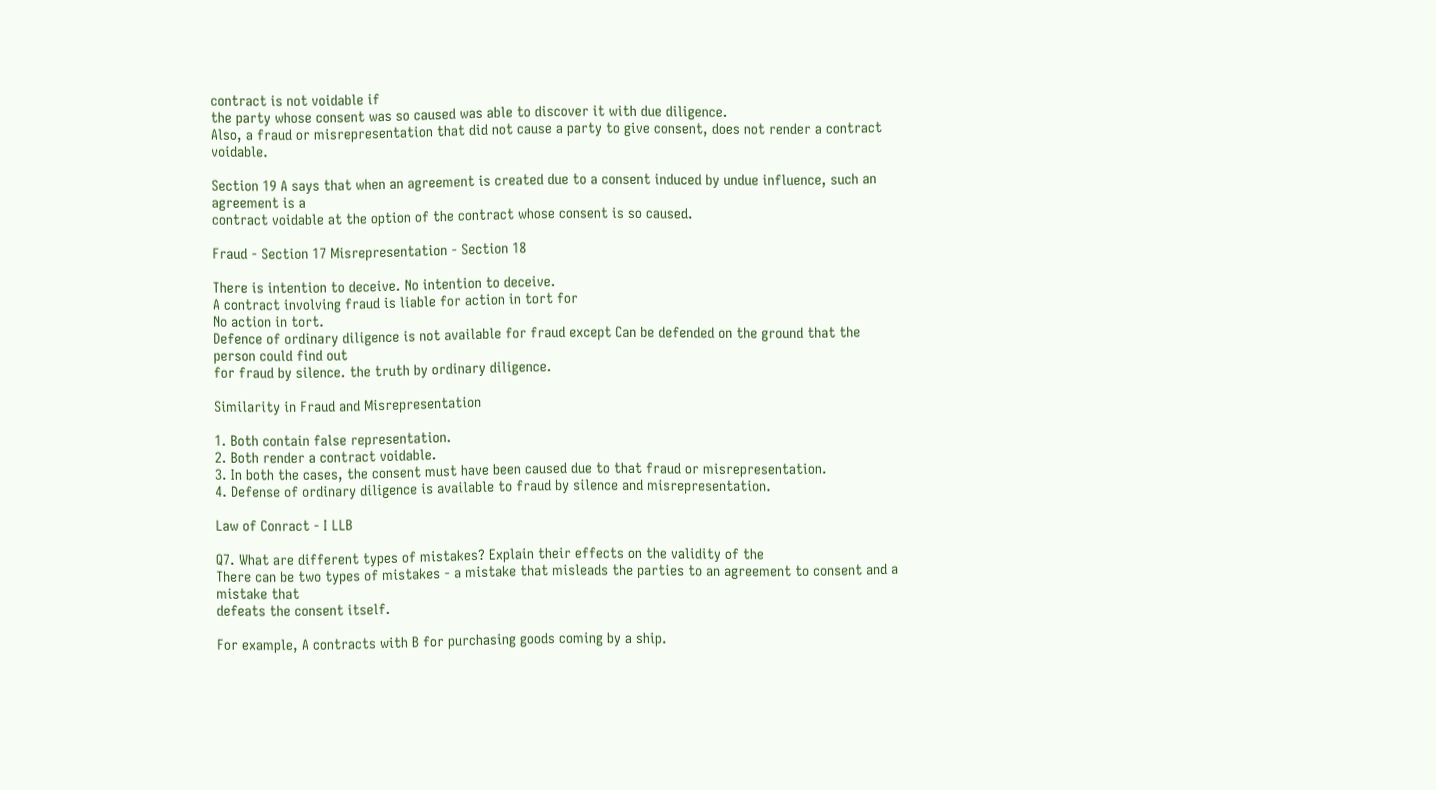contract is not voidable if
the party whose consent was so caused was able to discover it with due diligence.
Also, a fraud or misrepresentation that did not cause a party to give consent, does not render a contract voidable.

Section 19 A says that when an agreement is created due to a consent induced by undue influence, such an agreement is a
contract voidable at the option of the contract whose consent is so caused.

Fraud - Section 17 Misrepresentation - Section 18

There is intention to deceive. No intention to deceive.
A contract involving fraud is liable for action in tort for
No action in tort.
Defence of ordinary diligence is not available for fraud except Can be defended on the ground that the person could find out
for fraud by silence. the truth by ordinary diligence.

Similarity in Fraud and Misrepresentation

1. Both contain false representation.
2. Both render a contract voidable.
3. In both the cases, the consent must have been caused due to that fraud or misrepresentation.
4. Defense of ordinary diligence is available to fraud by silence and misrepresentation.

Law of Conract - I LLB

Q7. What are different types of mistakes? Explain their effects on the validity of the
There can be two types of mistakes - a mistake that misleads the parties to an agreement to consent and a mistake that
defeats the consent itself.

For example, A contracts with B for purchasing goods coming by a ship.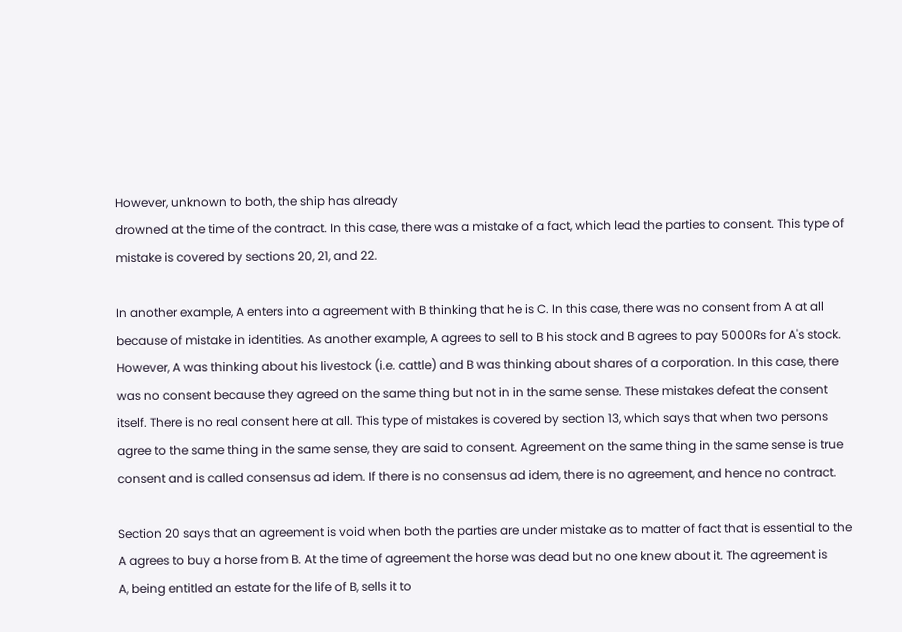However, unknown to both, the ship has already
drowned at the time of the contract. In this case, there was a mistake of a fact, which lead the parties to consent. This type of
mistake is covered by sections 20, 21, and 22.

In another example, A enters into a agreement with B thinking that he is C. In this case, there was no consent from A at all
because of mistake in identities. As another example, A agrees to sell to B his stock and B agrees to pay 5000Rs for A's stock.
However, A was thinking about his livestock (i.e. cattle) and B was thinking about shares of a corporation. In this case, there
was no consent because they agreed on the same thing but not in in the same sense. These mistakes defeat the consent
itself. There is no real consent here at all. This type of mistakes is covered by section 13, which says that when two persons
agree to the same thing in the same sense, they are said to consent. Agreement on the same thing in the same sense is true
consent and is called consensus ad idem. If there is no consensus ad idem, there is no agreement, and hence no contract.

Section 20 says that an agreement is void when both the parties are under mistake as to matter of fact that is essential to the
A agrees to buy a horse from B. At the time of agreement the horse was dead but no one knew about it. The agreement is
A, being entitled an estate for the life of B, sells it to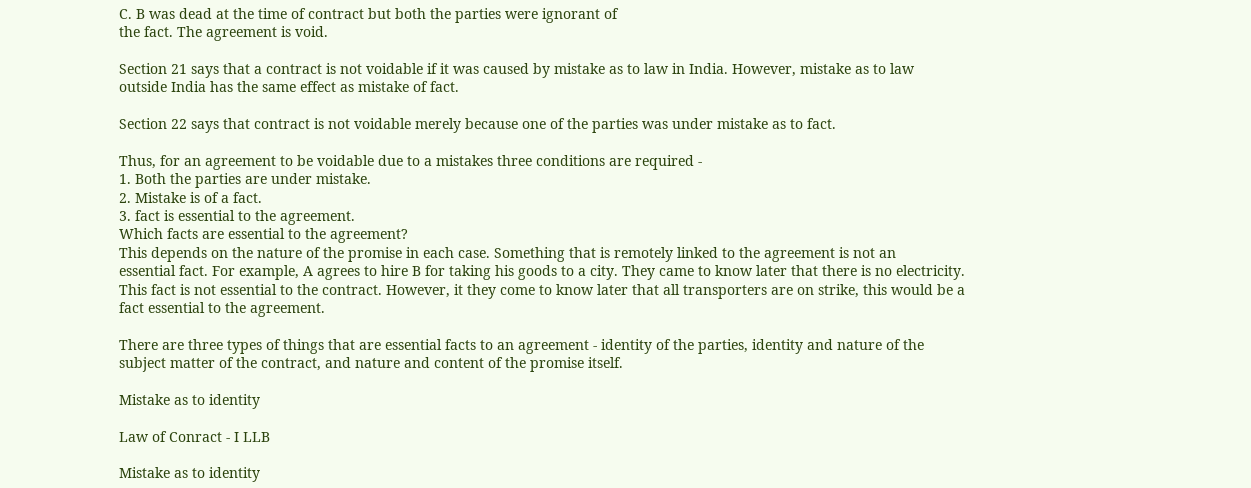C. B was dead at the time of contract but both the parties were ignorant of
the fact. The agreement is void.

Section 21 says that a contract is not voidable if it was caused by mistake as to law in India. However, mistake as to law
outside India has the same effect as mistake of fact.

Section 22 says that contract is not voidable merely because one of the parties was under mistake as to fact.

Thus, for an agreement to be voidable due to a mistakes three conditions are required -
1. Both the parties are under mistake.
2. Mistake is of a fact.
3. fact is essential to the agreement.
Which facts are essential to the agreement?
This depends on the nature of the promise in each case. Something that is remotely linked to the agreement is not an
essential fact. For example, A agrees to hire B for taking his goods to a city. They came to know later that there is no electricity.
This fact is not essential to the contract. However, it they come to know later that all transporters are on strike, this would be a
fact essential to the agreement.

There are three types of things that are essential facts to an agreement - identity of the parties, identity and nature of the
subject matter of the contract, and nature and content of the promise itself.

Mistake as to identity

Law of Conract - I LLB

Mistake as to identity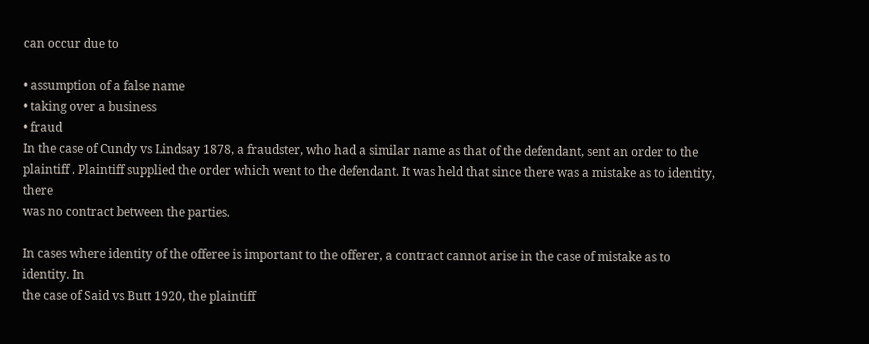can occur due to

• assumption of a false name
• taking over a business
• fraud
In the case of Cundy vs Lindsay 1878, a fraudster, who had a similar name as that of the defendant, sent an order to the
plaintiff . Plaintiff supplied the order which went to the defendant. It was held that since there was a mistake as to identity, there
was no contract between the parties.

In cases where identity of the offeree is important to the offerer, a contract cannot arise in the case of mistake as to identity. In
the case of Said vs Butt 1920, the plaintiff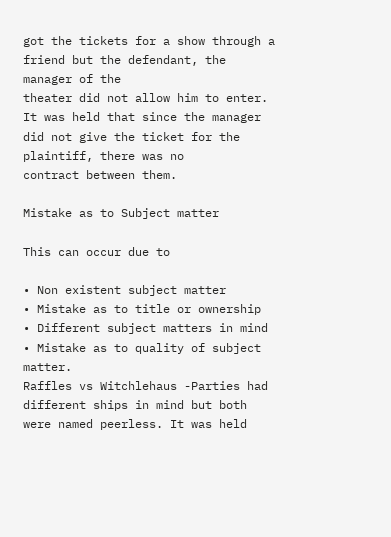got the tickets for a show through a friend but the defendant, the manager of the
theater did not allow him to enter. It was held that since the manager did not give the ticket for the plaintiff, there was no
contract between them.

Mistake as to Subject matter

This can occur due to

• Non existent subject matter
• Mistake as to title or ownership
• Different subject matters in mind
• Mistake as to quality of subject matter.
Raffles vs Witchlehaus -Parties had different ships in mind but both were named peerless. It was held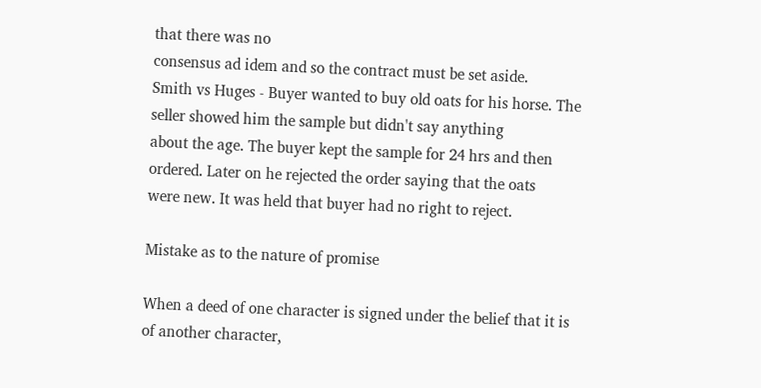that there was no
consensus ad idem and so the contract must be set aside.
Smith vs Huges - Buyer wanted to buy old oats for his horse. The seller showed him the sample but didn't say anything
about the age. The buyer kept the sample for 24 hrs and then ordered. Later on he rejected the order saying that the oats
were new. It was held that buyer had no right to reject.

Mistake as to the nature of promise

When a deed of one character is signed under the belief that it is of another character,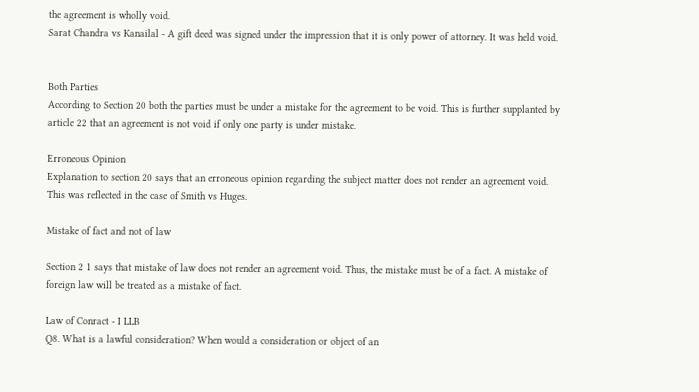the agreement is wholly void.
Sarat Chandra vs Kanailal - A gift deed was signed under the impression that it is only power of attorney. It was held void.


Both Parties
According to Section 20 both the parties must be under a mistake for the agreement to be void. This is further supplanted by
article 22 that an agreement is not void if only one party is under mistake.

Erroneous Opinion
Explanation to section 20 says that an erroneous opinion regarding the subject matter does not render an agreement void.
This was reflected in the case of Smith vs Huges.

Mistake of fact and not of law

Section 2 1 says that mistake of law does not render an agreement void. Thus, the mistake must be of a fact. A mistake of
foreign law will be treated as a mistake of fact.

Law of Conract - I LLB
Q8. What is a lawful consideration? When would a consideration or object of an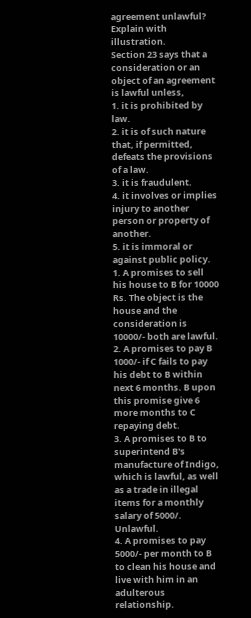agreement unlawful? Explain with illustration.
Section 23 says that a consideration or an object of an agreement is lawful unless,
1. it is prohibited by law.
2. it is of such nature that, if permitted, defeats the provisions of a law.
3. it is fraudulent.
4. it involves or implies injury to another person or property of another.
5. it is immoral or against public policy.
1. A promises to sell his house to B for 10000 Rs. The object is the house and the consideration is 10000/- both are lawful.
2. A promises to pay B 1000/- if C fails to pay his debt to B within next 6 months. B upon this promise give 6 more months to C
repaying debt.
3. A promises to B to superintend B's manufacture of Indigo, which is lawful, as well as a trade in illegal items for a monthly
salary of 5000/. Unlawful.
4. A promises to pay 5000/- per month to B to clean his house and live with him in an adulterous relationship.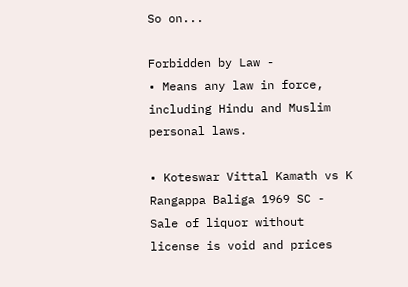So on...

Forbidden by Law -
• Means any law in force, including Hindu and Muslim personal laws.

• Koteswar Vittal Kamath vs K Rangappa Baliga 1969 SC - Sale of liquor without license is void and prices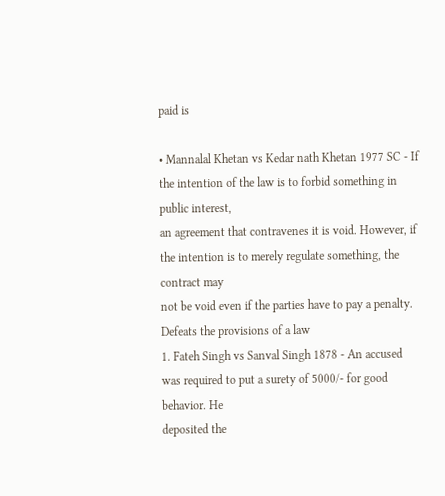paid is

• Mannalal Khetan vs Kedar nath Khetan 1977 SC - If the intention of the law is to forbid something in public interest,
an agreement that contravenes it is void. However, if the intention is to merely regulate something, the contract may
not be void even if the parties have to pay a penalty.
Defeats the provisions of a law
1. Fateh Singh vs Sanval Singh 1878 - An accused was required to put a surety of 5000/- for good behavior. He
deposited the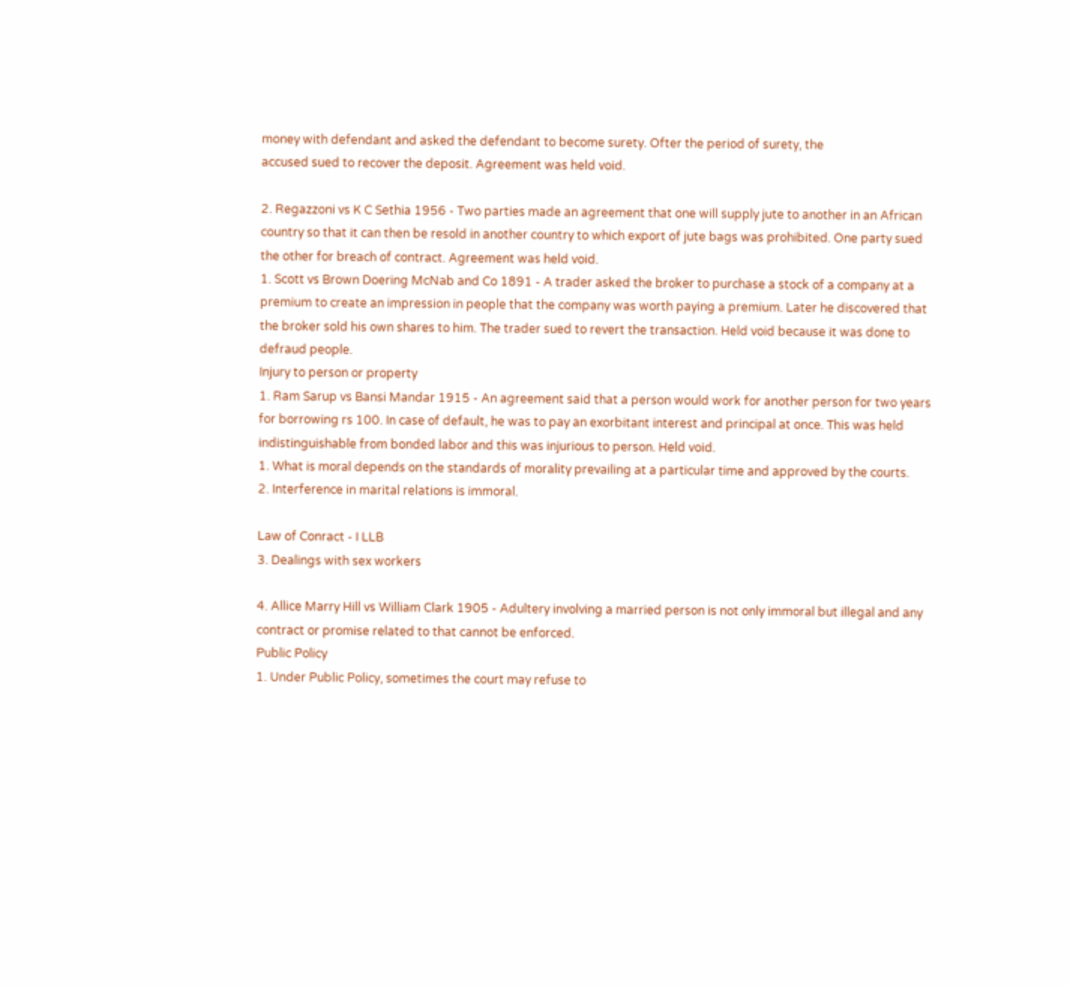money with defendant and asked the defendant to become surety. Ofter the period of surety, the
accused sued to recover the deposit. Agreement was held void.

2. Regazzoni vs K C Sethia 1956 - Two parties made an agreement that one will supply jute to another in an African
country so that it can then be resold in another country to which export of jute bags was prohibited. One party sued
the other for breach of contract. Agreement was held void.
1. Scott vs Brown Doering McNab and Co 1891 - A trader asked the broker to purchase a stock of a company at a
premium to create an impression in people that the company was worth paying a premium. Later he discovered that
the broker sold his own shares to him. The trader sued to revert the transaction. Held void because it was done to
defraud people.
Injury to person or property
1. Ram Sarup vs Bansi Mandar 1915 - An agreement said that a person would work for another person for two years
for borrowing rs 100. In case of default, he was to pay an exorbitant interest and principal at once. This was held
indistinguishable from bonded labor and this was injurious to person. Held void.
1. What is moral depends on the standards of morality prevailing at a particular time and approved by the courts.
2. Interference in marital relations is immoral.

Law of Conract - I LLB
3. Dealings with sex workers

4. Allice Marry Hill vs William Clark 1905 - Adultery involving a married person is not only immoral but illegal and any
contract or promise related to that cannot be enforced.
Public Policy
1. Under Public Policy, sometimes the court may refuse to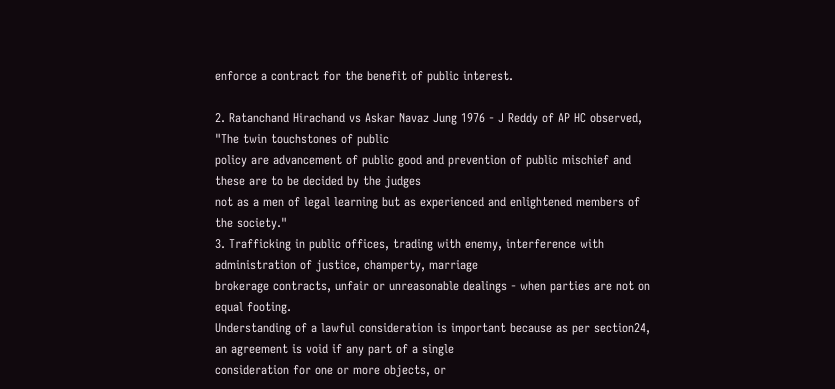enforce a contract for the benefit of public interest.

2. Ratanchand Hirachand vs Askar Navaz Jung 1976 - J Reddy of AP HC observed, "The twin touchstones of public
policy are advancement of public good and prevention of public mischief and these are to be decided by the judges
not as a men of legal learning but as experienced and enlightened members of the society."
3. Trafficking in public offices, trading with enemy, interference with administration of justice, champerty, marriage
brokerage contracts, unfair or unreasonable dealings - when parties are not on equal footing.
Understanding of a lawful consideration is important because as per section24, an agreement is void if any part of a single
consideration for one or more objects, or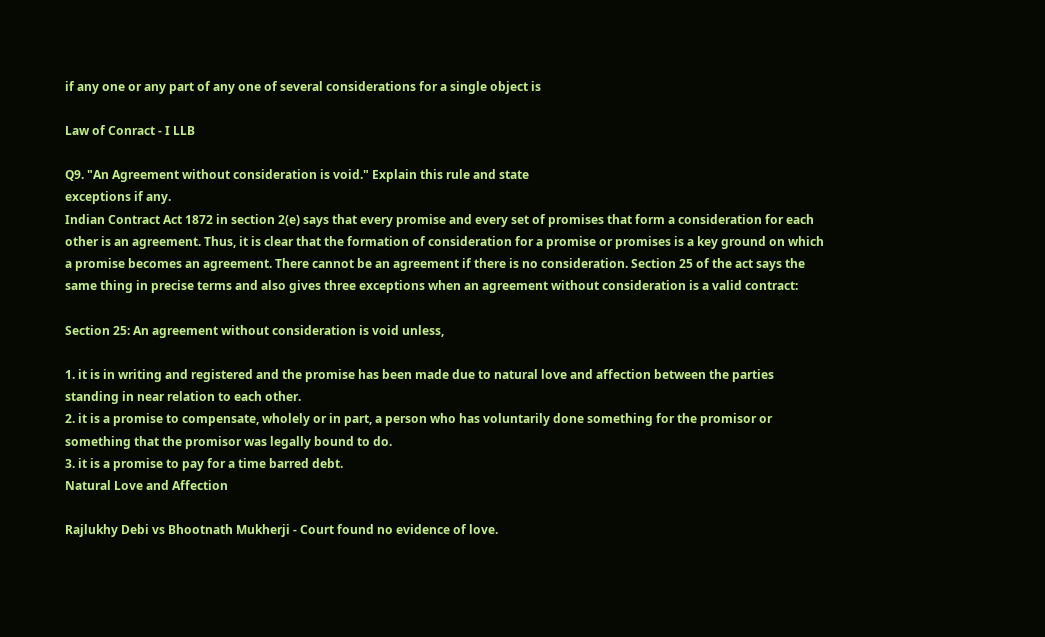if any one or any part of any one of several considerations for a single object is

Law of Conract - I LLB

Q9. "An Agreement without consideration is void." Explain this rule and state
exceptions if any.
Indian Contract Act 1872 in section 2(e) says that every promise and every set of promises that form a consideration for each
other is an agreement. Thus, it is clear that the formation of consideration for a promise or promises is a key ground on which
a promise becomes an agreement. There cannot be an agreement if there is no consideration. Section 25 of the act says the
same thing in precise terms and also gives three exceptions when an agreement without consideration is a valid contract:

Section 25: An agreement without consideration is void unless,

1. it is in writing and registered and the promise has been made due to natural love and affection between the parties
standing in near relation to each other.
2. it is a promise to compensate, wholely or in part, a person who has voluntarily done something for the promisor or
something that the promisor was legally bound to do.
3. it is a promise to pay for a time barred debt.
Natural Love and Affection

Rajlukhy Debi vs Bhootnath Mukherji - Court found no evidence of love.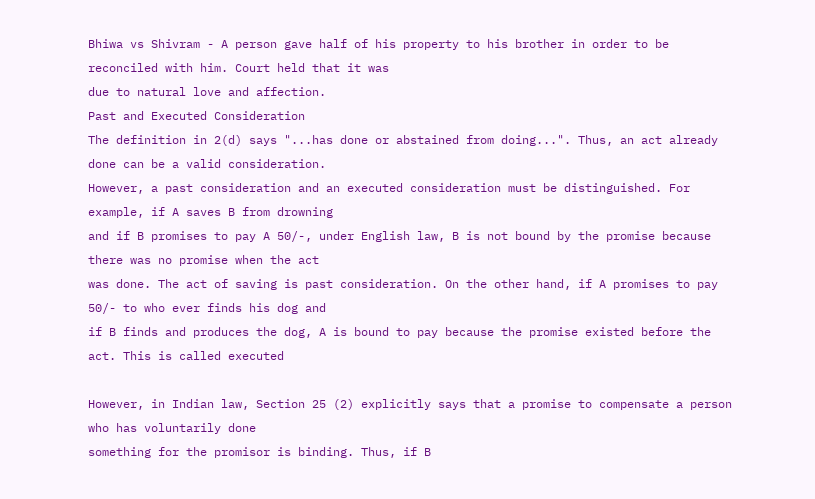Bhiwa vs Shivram - A person gave half of his property to his brother in order to be reconciled with him. Court held that it was
due to natural love and affection.
Past and Executed Consideration
The definition in 2(d) says "...has done or abstained from doing...". Thus, an act already done can be a valid consideration.
However, a past consideration and an executed consideration must be distinguished. For example, if A saves B from drowning
and if B promises to pay A 50/-, under English law, B is not bound by the promise because there was no promise when the act
was done. The act of saving is past consideration. On the other hand, if A promises to pay 50/- to who ever finds his dog and
if B finds and produces the dog, A is bound to pay because the promise existed before the act. This is called executed

However, in Indian law, Section 25 (2) explicitly says that a promise to compensate a person who has voluntarily done
something for the promisor is binding. Thus, if B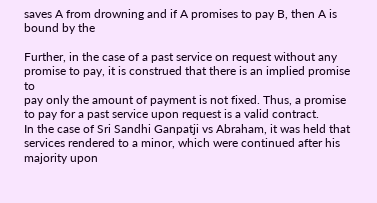saves A from drowning and if A promises to pay B, then A is bound by the

Further, in the case of a past service on request without any promise to pay, it is construed that there is an implied promise to
pay only the amount of payment is not fixed. Thus, a promise to pay for a past service upon request is a valid contract.
In the case of Sri Sandhi Ganpatji vs Abraham, it was held that services rendered to a minor, which were continued after his
majority upon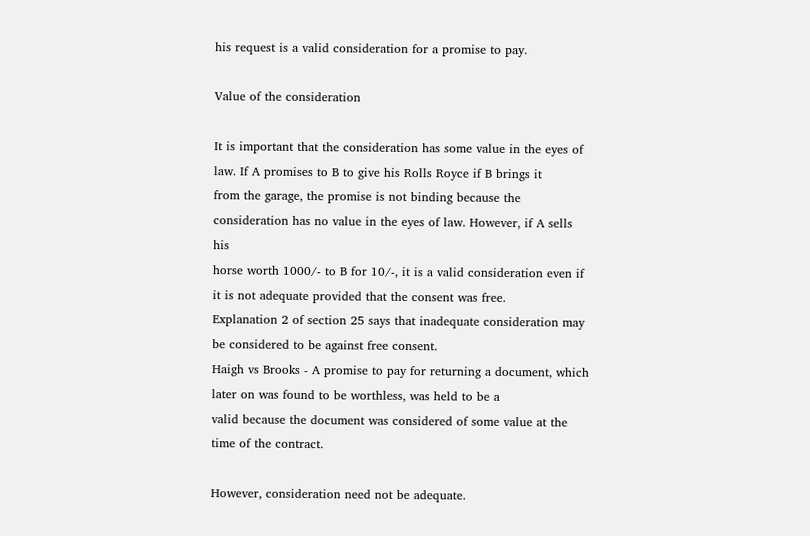his request is a valid consideration for a promise to pay.

Value of the consideration

It is important that the consideration has some value in the eyes of law. If A promises to B to give his Rolls Royce if B brings it
from the garage, the promise is not binding because the consideration has no value in the eyes of law. However, if A sells his
horse worth 1000/- to B for 10/-, it is a valid consideration even if it is not adequate provided that the consent was free.
Explanation 2 of section 25 says that inadequate consideration may be considered to be against free consent.
Haigh vs Brooks - A promise to pay for returning a document, which later on was found to be worthless, was held to be a
valid because the document was considered of some value at the time of the contract.

However, consideration need not be adequate.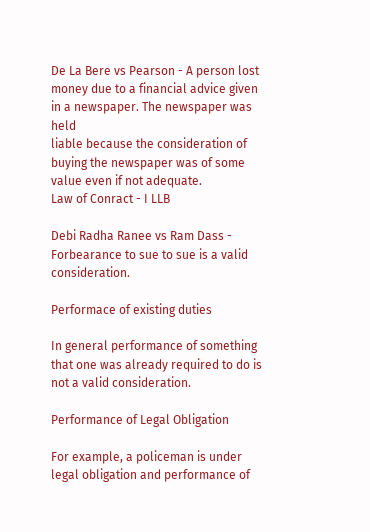De La Bere vs Pearson - A person lost money due to a financial advice given in a newspaper. The newspaper was held
liable because the consideration of buying the newspaper was of some value even if not adequate.
Law of Conract - I LLB

Debi Radha Ranee vs Ram Dass - Forbearance to sue to sue is a valid consideration.

Performace of existing duties

In general performance of something that one was already required to do is not a valid consideration.

Performance of Legal Obligation

For example, a policeman is under legal obligation and performance of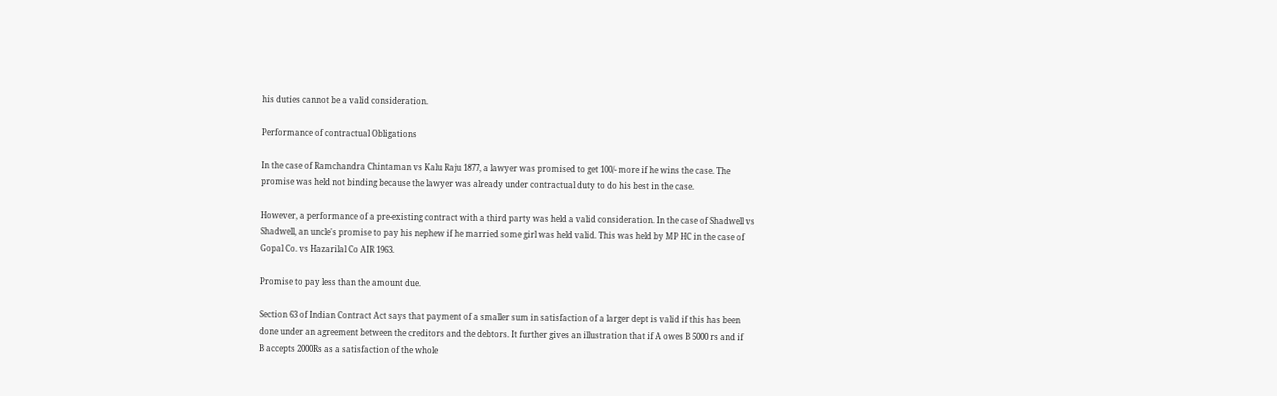his duties cannot be a valid consideration.

Performance of contractual Obligations

In the case of Ramchandra Chintaman vs Kalu Raju 1877, a lawyer was promised to get 100/- more if he wins the case. The
promise was held not binding because the lawyer was already under contractual duty to do his best in the case.

However, a performance of a pre-existing contract with a third party was held a valid consideration. In the case of Shadwell vs
Shadwell, an uncle's promise to pay his nephew if he married some girl was held valid. This was held by MP HC in the case of
Gopal Co. vs Hazarilal Co AIR 1963.

Promise to pay less than the amount due.

Section 63 of Indian Contract Act says that payment of a smaller sum in satisfaction of a larger dept is valid if this has been
done under an agreement between the creditors and the debtors. It further gives an illustration that if A owes B 5000 rs and if
B accepts 2000Rs as a satisfaction of the whole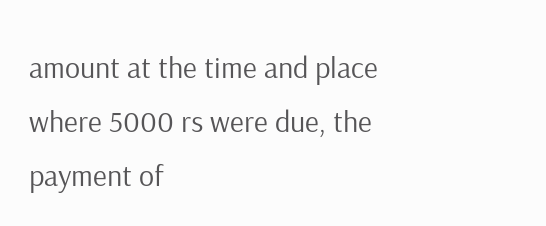amount at the time and place where 5000 rs were due, the payment of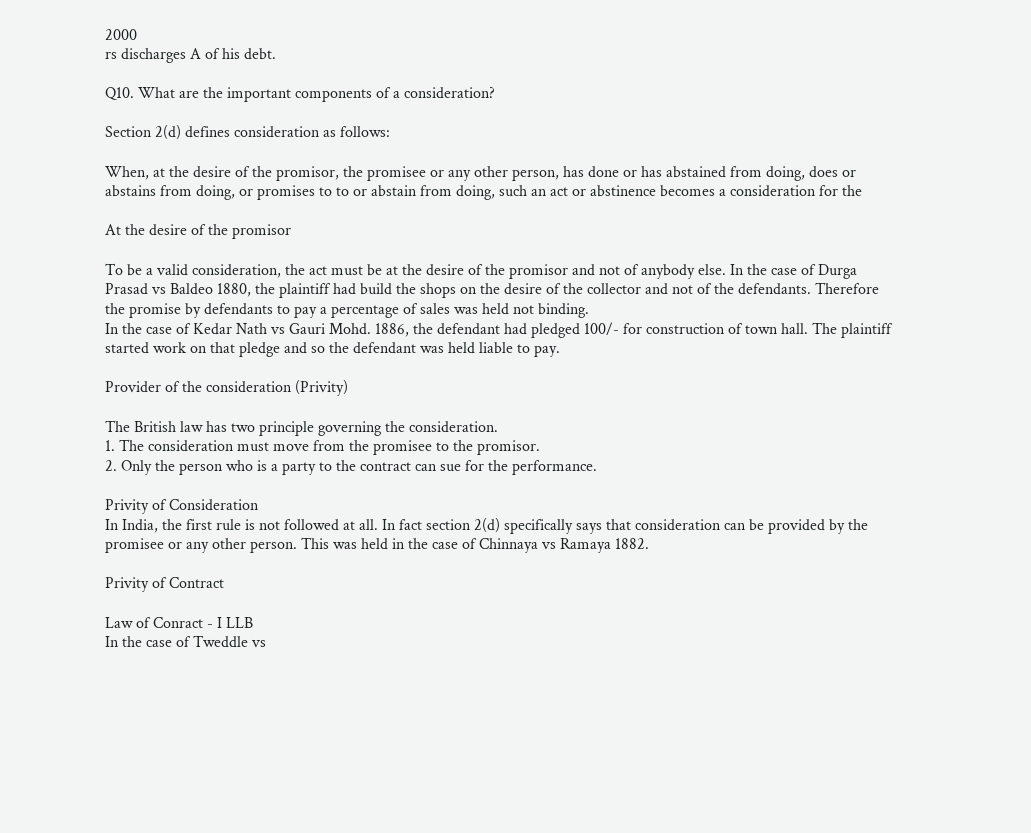2000
rs discharges A of his debt.

Q10. What are the important components of a consideration?

Section 2(d) defines consideration as follows:

When, at the desire of the promisor, the promisee or any other person, has done or has abstained from doing, does or
abstains from doing, or promises to to or abstain from doing, such an act or abstinence becomes a consideration for the

At the desire of the promisor

To be a valid consideration, the act must be at the desire of the promisor and not of anybody else. In the case of Durga
Prasad vs Baldeo 1880, the plaintiff had build the shops on the desire of the collector and not of the defendants. Therefore
the promise by defendants to pay a percentage of sales was held not binding.
In the case of Kedar Nath vs Gauri Mohd. 1886, the defendant had pledged 100/- for construction of town hall. The plaintiff
started work on that pledge and so the defendant was held liable to pay.

Provider of the consideration (Privity)

The British law has two principle governing the consideration.
1. The consideration must move from the promisee to the promisor.
2. Only the person who is a party to the contract can sue for the performance.

Privity of Consideration
In India, the first rule is not followed at all. In fact section 2(d) specifically says that consideration can be provided by the
promisee or any other person. This was held in the case of Chinnaya vs Ramaya 1882.

Privity of Contract

Law of Conract - I LLB
In the case of Tweddle vs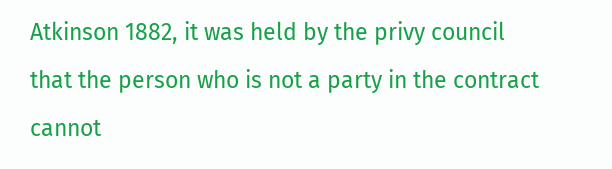Atkinson 1882, it was held by the privy council that the person who is not a party in the contract
cannot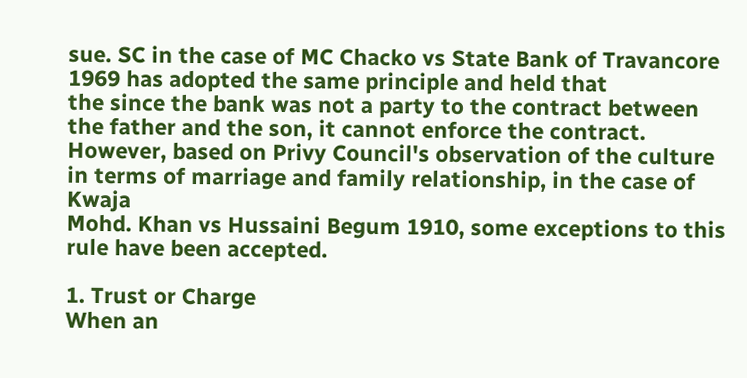sue. SC in the case of MC Chacko vs State Bank of Travancore 1969 has adopted the same principle and held that
the since the bank was not a party to the contract between the father and the son, it cannot enforce the contract.
However, based on Privy Council's observation of the culture in terms of marriage and family relationship, in the case of Kwaja
Mohd. Khan vs Hussaini Begum 1910, some exceptions to this rule have been accepted.

1. Trust or Charge
When an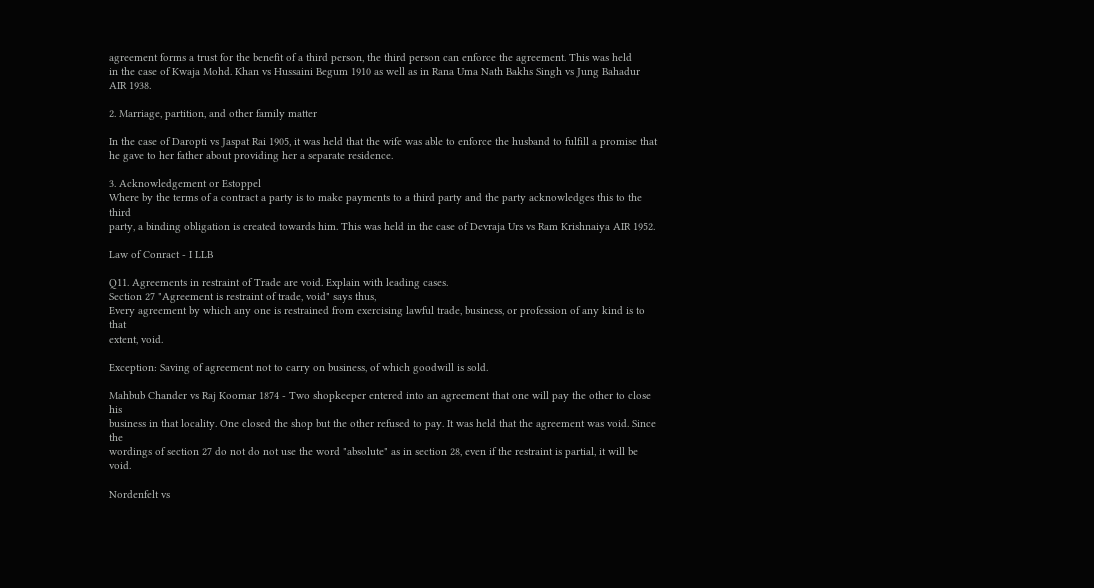agreement forms a trust for the benefit of a third person, the third person can enforce the agreement. This was held
in the case of Kwaja Mohd. Khan vs Hussaini Begum 1910 as well as in Rana Uma Nath Bakhs Singh vs Jung Bahadur
AIR 1938.

2. Marriage, partition, and other family matter

In the case of Daropti vs Jaspat Rai 1905, it was held that the wife was able to enforce the husband to fulfill a promise that
he gave to her father about providing her a separate residence.

3. Acknowledgement or Estoppel
Where by the terms of a contract a party is to make payments to a third party and the party acknowledges this to the third
party, a binding obligation is created towards him. This was held in the case of Devraja Urs vs Ram Krishnaiya AIR 1952.

Law of Conract - I LLB

Q11. Agreements in restraint of Trade are void. Explain with leading cases.
Section 27 "Agreement is restraint of trade, void" says thus,
Every agreement by which any one is restrained from exercising lawful trade, business, or profession of any kind is to that
extent, void.

Exception: Saving of agreement not to carry on business, of which goodwill is sold.

Mahbub Chander vs Raj Koomar 1874 - Two shopkeeper entered into an agreement that one will pay the other to close his
business in that locality. One closed the shop but the other refused to pay. It was held that the agreement was void. Since the
wordings of section 27 do not do not use the word "absolute" as in section 28, even if the restraint is partial, it will be void.

Nordenfelt vs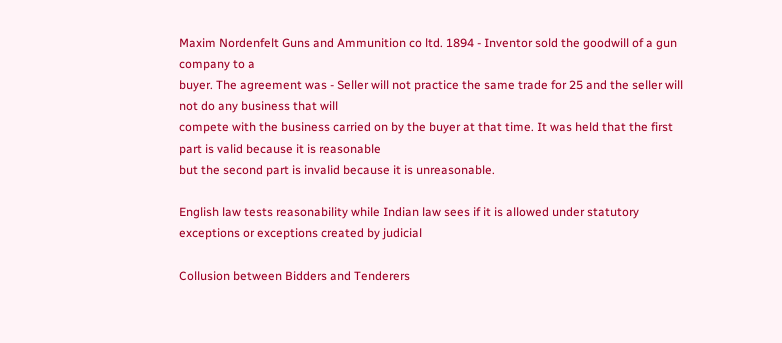Maxim Nordenfelt Guns and Ammunition co ltd. 1894 - Inventor sold the goodwill of a gun company to a
buyer. The agreement was - Seller will not practice the same trade for 25 and the seller will not do any business that will
compete with the business carried on by the buyer at that time. It was held that the first part is valid because it is reasonable
but the second part is invalid because it is unreasonable.

English law tests reasonability while Indian law sees if it is allowed under statutory exceptions or exceptions created by judicial

Collusion between Bidders and Tenderers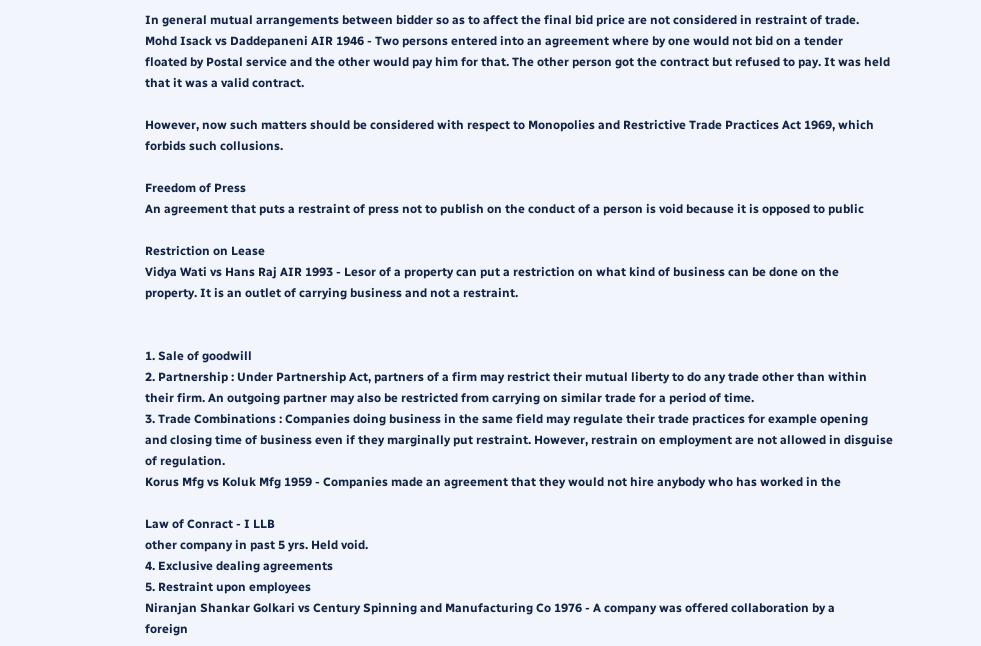In general mutual arrangements between bidder so as to affect the final bid price are not considered in restraint of trade.
Mohd Isack vs Daddepaneni AIR 1946 - Two persons entered into an agreement where by one would not bid on a tender
floated by Postal service and the other would pay him for that. The other person got the contract but refused to pay. It was held
that it was a valid contract.

However, now such matters should be considered with respect to Monopolies and Restrictive Trade Practices Act 1969, which
forbids such collusions.

Freedom of Press
An agreement that puts a restraint of press not to publish on the conduct of a person is void because it is opposed to public

Restriction on Lease
Vidya Wati vs Hans Raj AIR 1993 - Lesor of a property can put a restriction on what kind of business can be done on the
property. It is an outlet of carrying business and not a restraint.


1. Sale of goodwill
2. Partnership : Under Partnership Act, partners of a firm may restrict their mutual liberty to do any trade other than within
their firm. An outgoing partner may also be restricted from carrying on similar trade for a period of time.
3. Trade Combinations : Companies doing business in the same field may regulate their trade practices for example opening
and closing time of business even if they marginally put restraint. However, restrain on employment are not allowed in disguise
of regulation.
Korus Mfg vs Koluk Mfg 1959 - Companies made an agreement that they would not hire anybody who has worked in the

Law of Conract - I LLB
other company in past 5 yrs. Held void.
4. Exclusive dealing agreements
5. Restraint upon employees
Niranjan Shankar Golkari vs Century Spinning and Manufacturing Co 1976 - A company was offered collaboration by a
foreign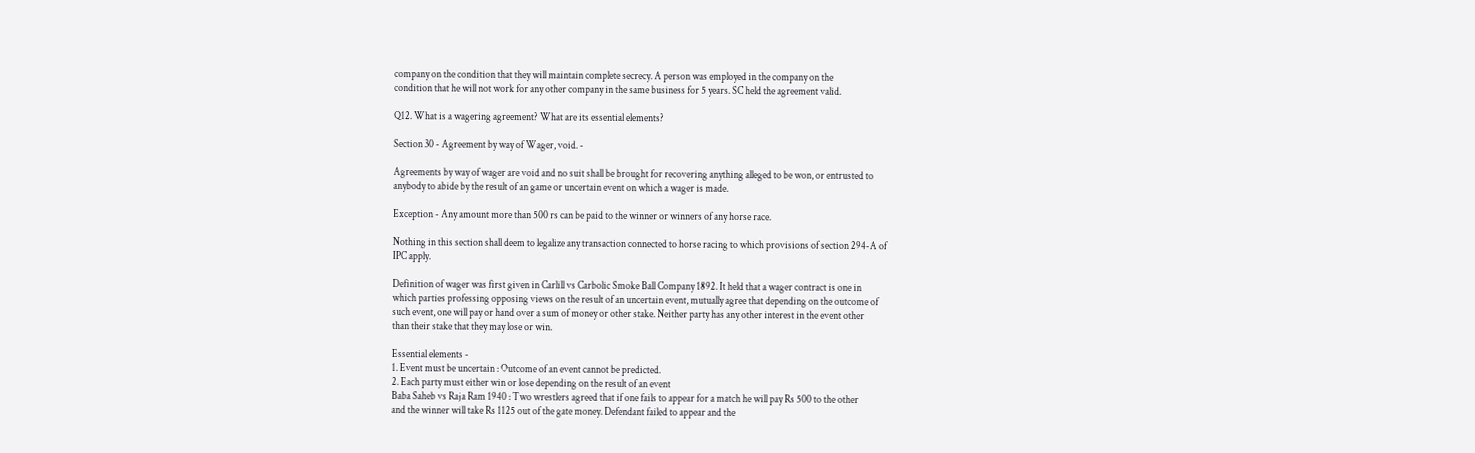company on the condition that they will maintain complete secrecy. A person was employed in the company on the
condition that he will not work for any other company in the same business for 5 years. SC held the agreement valid.

Q12. What is a wagering agreement? What are its essential elements?

Section 30 - Agreement by way of Wager, void. -

Agreements by way of wager are void and no suit shall be brought for recovering anything alleged to be won, or entrusted to
anybody to abide by the result of an game or uncertain event on which a wager is made.

Exception - Any amount more than 500 rs can be paid to the winner or winners of any horse race.

Nothing in this section shall deem to legalize any transaction connected to horse racing to which provisions of section 294-A of
IPC apply.

Definition of wager was first given in Carlill vs Carbolic Smoke Ball Company 1892. It held that a wager contract is one in
which parties professing opposing views on the result of an uncertain event, mutually agree that depending on the outcome of
such event, one will pay or hand over a sum of money or other stake. Neither party has any other interest in the event other
than their stake that they may lose or win.

Essential elements -
1. Event must be uncertain : Outcome of an event cannot be predicted.
2. Each party must either win or lose depending on the result of an event
Baba Saheb vs Raja Ram 1940 : Two wrestlers agreed that if one fails to appear for a match he will pay Rs 500 to the other
and the winner will take Rs 1125 out of the gate money. Defendant failed to appear and the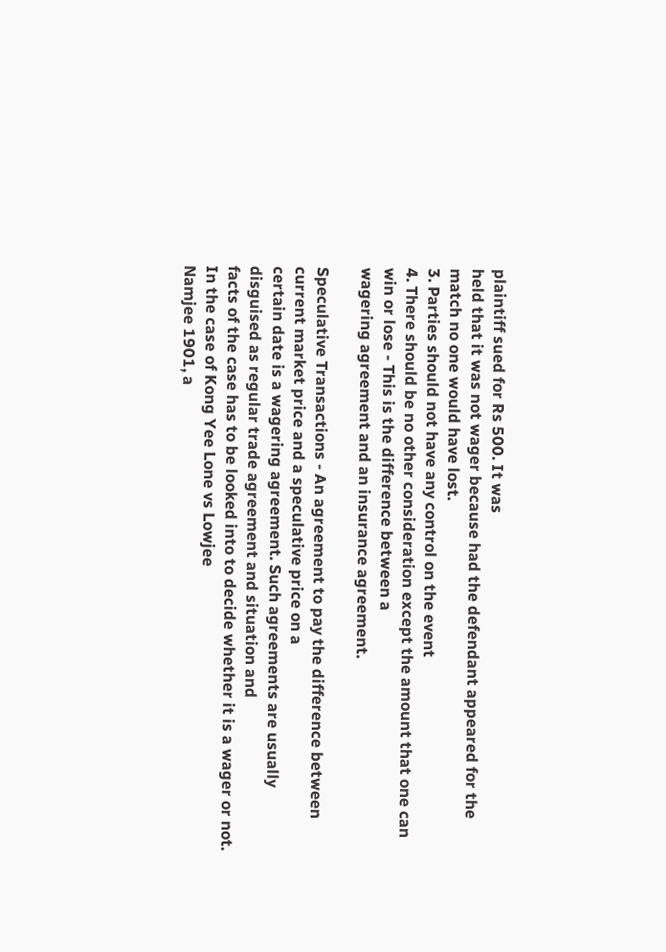plaintiff sued for Rs 500. It was
held that it was not wager because had the defendant appeared for the match no one would have lost.
3. Parties should not have any control on the event
4. There should be no other consideration except the amount that one can win or lose - This is the difference between a
wagering agreement and an insurance agreement.

Speculative Transactions - An agreement to pay the difference between current market price and a speculative price on a
certain date is a wagering agreement. Such agreements are usually disguised as regular trade agreement and situation and
facts of the case has to be looked into to decide whether it is a wager or not. In the case of Kong Yee Lone vs Lowjee
Namjee 1901, a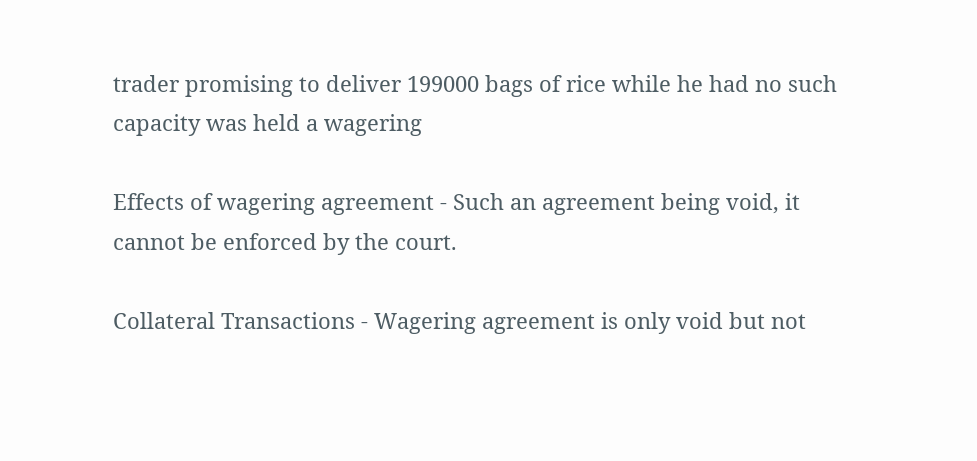trader promising to deliver 199000 bags of rice while he had no such capacity was held a wagering

Effects of wagering agreement - Such an agreement being void, it cannot be enforced by the court.

Collateral Transactions - Wagering agreement is only void but not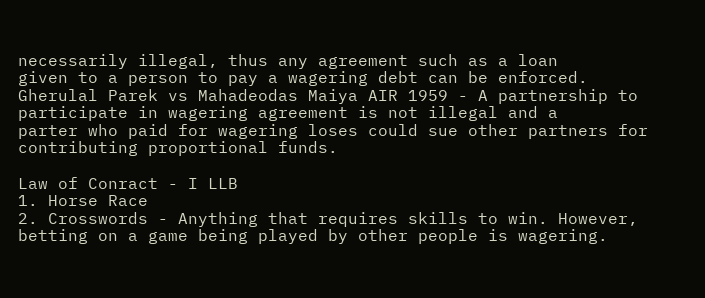necessarily illegal, thus any agreement such as a loan
given to a person to pay a wagering debt can be enforced.
Gherulal Parek vs Mahadeodas Maiya AIR 1959 - A partnership to participate in wagering agreement is not illegal and a
parter who paid for wagering loses could sue other partners for contributing proportional funds.

Law of Conract - I LLB
1. Horse Race
2. Crosswords - Anything that requires skills to win. However, betting on a game being played by other people is wagering.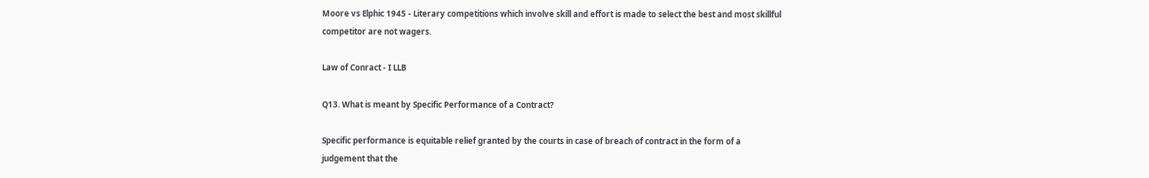Moore vs Elphic 1945 - Literary competitions which involve skill and effort is made to select the best and most skillful
competitor are not wagers.

Law of Conract - I LLB

Q13. What is meant by Specific Performance of a Contract?

Specific performance is equitable relief granted by the courts in case of breach of contract in the form of a judgement that the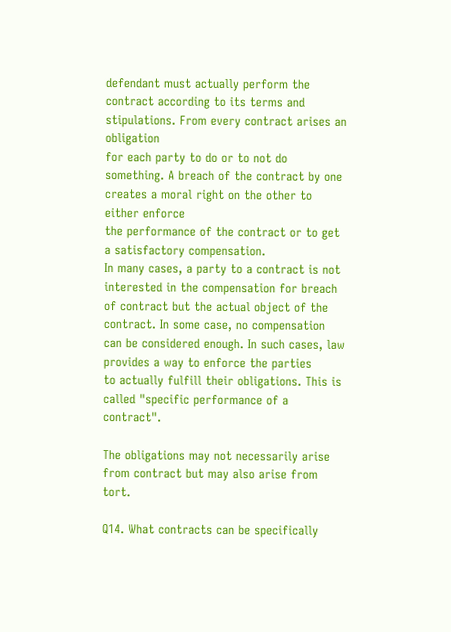defendant must actually perform the contract according to its terms and stipulations. From every contract arises an obligation
for each party to do or to not do something. A breach of the contract by one creates a moral right on the other to either enforce
the performance of the contract or to get a satisfactory compensation.
In many cases, a party to a contract is not interested in the compensation for breach of contract but the actual object of the
contract. In some case, no compensation can be considered enough. In such cases, law provides a way to enforce the parties
to actually fulfill their obligations. This is called "specific performance of a contract".

The obligations may not necessarily arise from contract but may also arise from tort.

Q14. What contracts can be specifically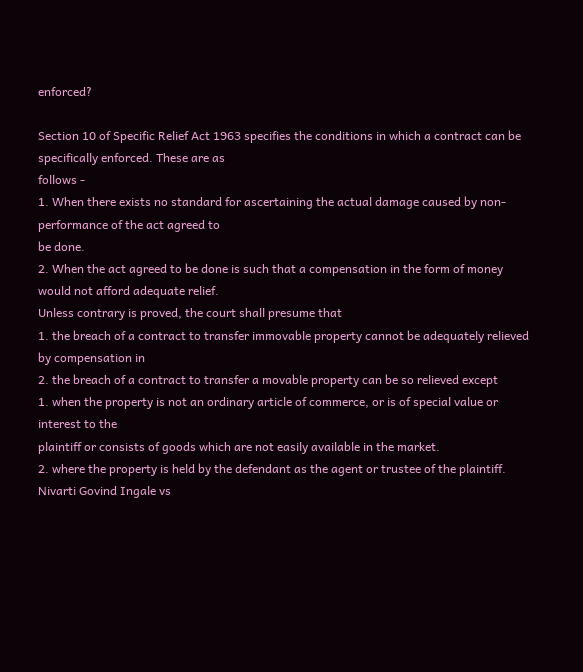enforced?

Section 10 of Specific Relief Act 1963 specifies the conditions in which a contract can be specifically enforced. These are as
follows -
1. When there exists no standard for ascertaining the actual damage caused by non-performance of the act agreed to
be done.
2. When the act agreed to be done is such that a compensation in the form of money would not afford adequate relief.
Unless contrary is proved, the court shall presume that
1. the breach of a contract to transfer immovable property cannot be adequately relieved by compensation in
2. the breach of a contract to transfer a movable property can be so relieved except
1. when the property is not an ordinary article of commerce, or is of special value or interest to the
plaintiff or consists of goods which are not easily available in the market.
2. where the property is held by the defendant as the agent or trustee of the plaintiff.
Nivarti Govind Ingale vs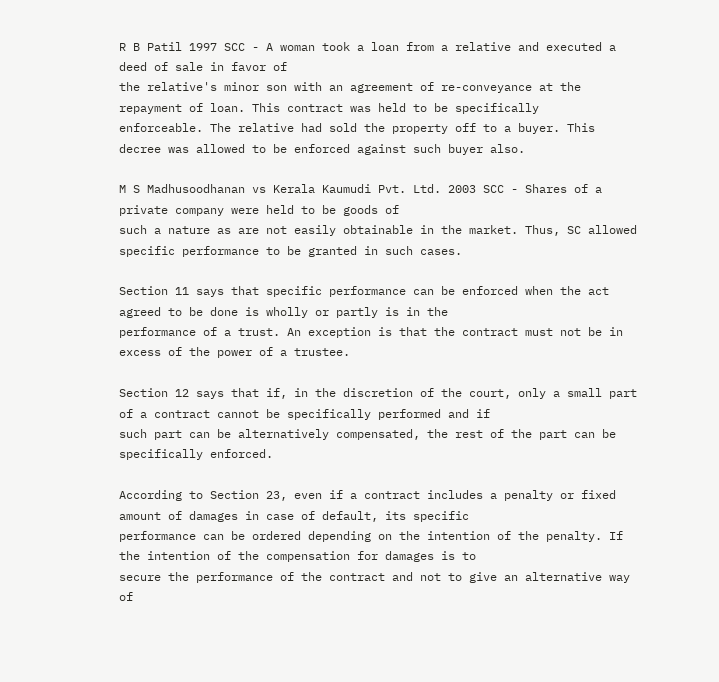R B Patil 1997 SCC - A woman took a loan from a relative and executed a deed of sale in favor of
the relative's minor son with an agreement of re-conveyance at the repayment of loan. This contract was held to be specifically
enforceable. The relative had sold the property off to a buyer. This decree was allowed to be enforced against such buyer also.

M S Madhusoodhanan vs Kerala Kaumudi Pvt. Ltd. 2003 SCC - Shares of a private company were held to be goods of
such a nature as are not easily obtainable in the market. Thus, SC allowed specific performance to be granted in such cases.

Section 11 says that specific performance can be enforced when the act agreed to be done is wholly or partly is in the
performance of a trust. An exception is that the contract must not be in excess of the power of a trustee.

Section 12 says that if, in the discretion of the court, only a small part of a contract cannot be specifically performed and if
such part can be alternatively compensated, the rest of the part can be specifically enforced.

According to Section 23, even if a contract includes a penalty or fixed amount of damages in case of default, its specific
performance can be ordered depending on the intention of the penalty. If the intention of the compensation for damages is to
secure the performance of the contract and not to give an alternative way of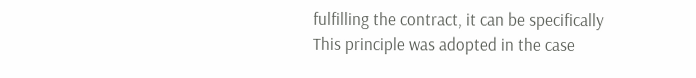fulfilling the contract, it can be specifically
This principle was adopted in the case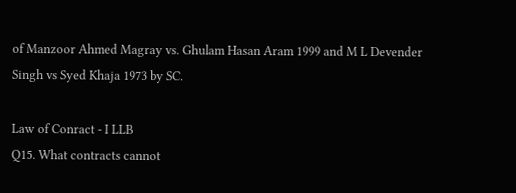of Manzoor Ahmed Magray vs. Ghulam Hasan Aram 1999 and M L Devender
Singh vs Syed Khaja 1973 by SC.

Law of Conract - I LLB
Q15. What contracts cannot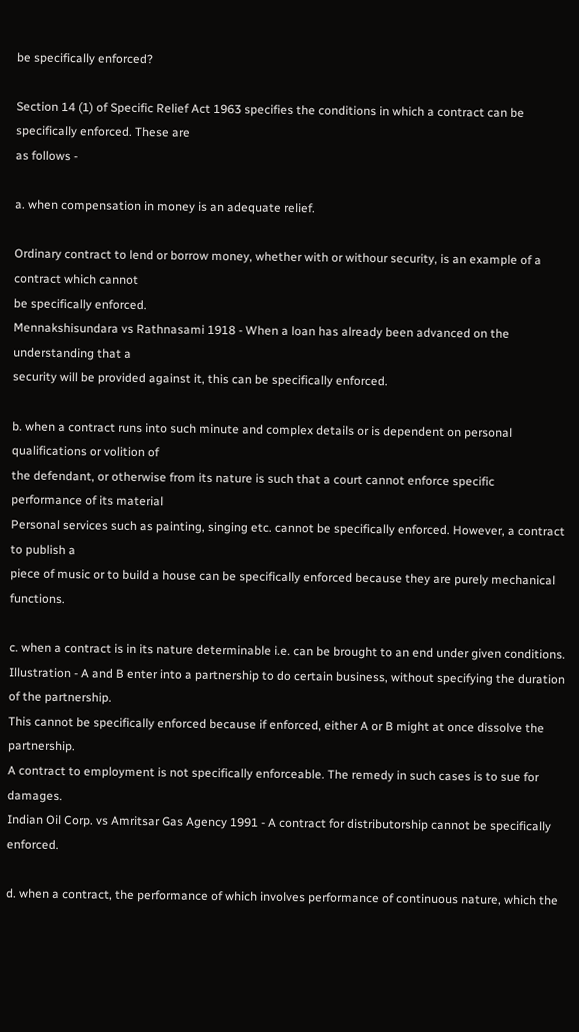be specifically enforced?

Section 14 (1) of Specific Relief Act 1963 specifies the conditions in which a contract can be specifically enforced. These are
as follows -

a. when compensation in money is an adequate relief.

Ordinary contract to lend or borrow money, whether with or withour security, is an example of a contract which cannot
be specifically enforced.
Mennakshisundara vs Rathnasami 1918 - When a loan has already been advanced on the understanding that a
security will be provided against it, this can be specifically enforced.

b. when a contract runs into such minute and complex details or is dependent on personal qualifications or volition of
the defendant, or otherwise from its nature is such that a court cannot enforce specific performance of its material
Personal services such as painting, singing etc. cannot be specifically enforced. However, a contract to publish a
piece of music or to build a house can be specifically enforced because they are purely mechanical functions.

c. when a contract is in its nature determinable i.e. can be brought to an end under given conditions.
Illustration - A and B enter into a partnership to do certain business, without specifying the duration of the partnership.
This cannot be specifically enforced because if enforced, either A or B might at once dissolve the partnership.
A contract to employment is not specifically enforceable. The remedy in such cases is to sue for damages.
Indian Oil Corp. vs Amritsar Gas Agency 1991 - A contract for distributorship cannot be specifically enforced.

d. when a contract, the performance of which involves performance of continuous nature, which the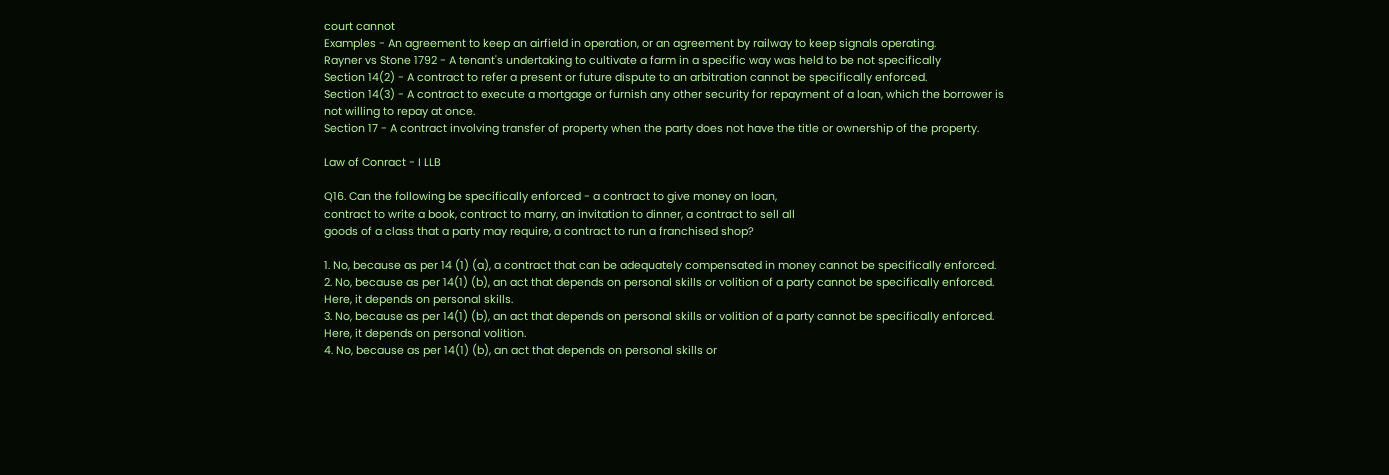court cannot
Examples - An agreement to keep an airfield in operation, or an agreement by railway to keep signals operating.
Rayner vs Stone 1792 - A tenant's undertaking to cultivate a farm in a specific way was held to be not specifically
Section 14(2) - A contract to refer a present or future dispute to an arbitration cannot be specifically enforced.
Section 14(3) - A contract to execute a mortgage or furnish any other security for repayment of a loan, which the borrower is
not willing to repay at once.
Section 17 - A contract involving transfer of property when the party does not have the title or ownership of the property.

Law of Conract - I LLB

Q16. Can the following be specifically enforced - a contract to give money on loan,
contract to write a book, contract to marry, an invitation to dinner, a contract to sell all
goods of a class that a party may require, a contract to run a franchised shop?

1. No, because as per 14 (1) (a), a contract that can be adequately compensated in money cannot be specifically enforced.
2. No, because as per 14(1) (b), an act that depends on personal skills or volition of a party cannot be specifically enforced.
Here, it depends on personal skills.
3. No, because as per 14(1) (b), an act that depends on personal skills or volition of a party cannot be specifically enforced.
Here, it depends on personal volition.
4. No, because as per 14(1) (b), an act that depends on personal skills or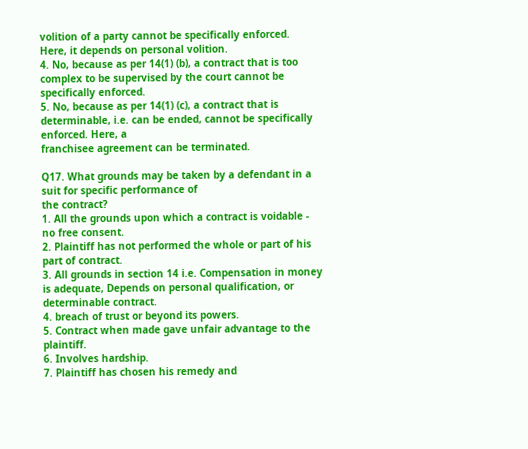volition of a party cannot be specifically enforced.
Here, it depends on personal volition.
4. No, because as per 14(1) (b), a contract that is too complex to be supervised by the court cannot be specifically enforced.
5. No, because as per 14(1) (c), a contract that is determinable, i.e. can be ended, cannot be specifically enforced. Here, a
franchisee agreement can be terminated.

Q17. What grounds may be taken by a defendant in a suit for specific performance of
the contract?
1. All the grounds upon which a contract is voidable - no free consent.
2. Plaintiff has not performed the whole or part of his part of contract.
3. All grounds in section 14 i.e. Compensation in money is adequate, Depends on personal qualification, or
determinable contract.
4. breach of trust or beyond its powers.
5. Contract when made gave unfair advantage to the plaintiff.
6. Involves hardship.
7. Plaintiff has chosen his remedy and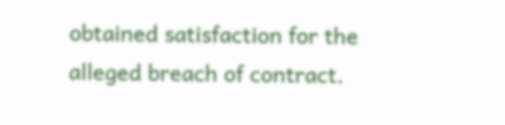obtained satisfaction for the alleged breach of contract.